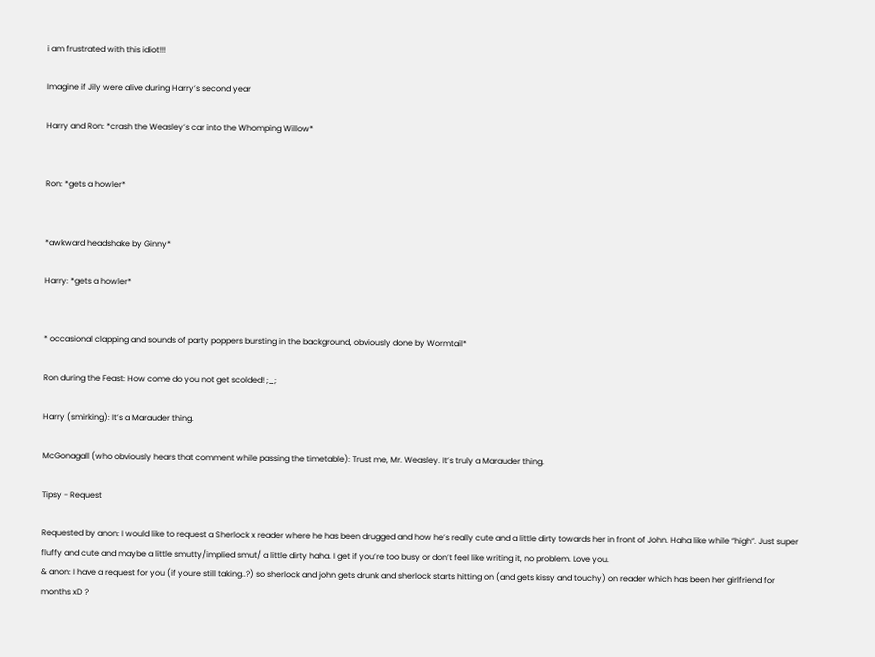i am frustrated with this idiot!!!

Imagine if Jily were alive during Harry’s second year

Harry and Ron: *crash the Weasley’s car into the Whomping Willow*


Ron: *gets a howler*


*awkward headshake by Ginny*

Harry: *gets a howler*


* occasional clapping and sounds of party poppers bursting in the background, obviously done by Wormtail*

Ron during the Feast: How come do you not get scolded! ;_;

Harry (smirking): It’s a Marauder thing.

McGonagall (who obviously hears that comment while passing the timetable): Trust me, Mr. Weasley. It’s truly a Marauder thing.

Tipsy - Request

Requested by anon: I would like to request a Sherlock x reader where he has been drugged and how he’s really cute and a little dirty towards her in front of John. Haha like while “high”. Just super fluffy and cute and maybe a little smutty/implied smut/ a little dirty haha. I get if you’re too busy or don’t feel like writing it, no problem. Love you.
& anon: I have a request for you (if youre still taking..?) so sherlock and john gets drunk and sherlock starts hitting on (and gets kissy and touchy) on reader which has been her girlfriend for months xD ?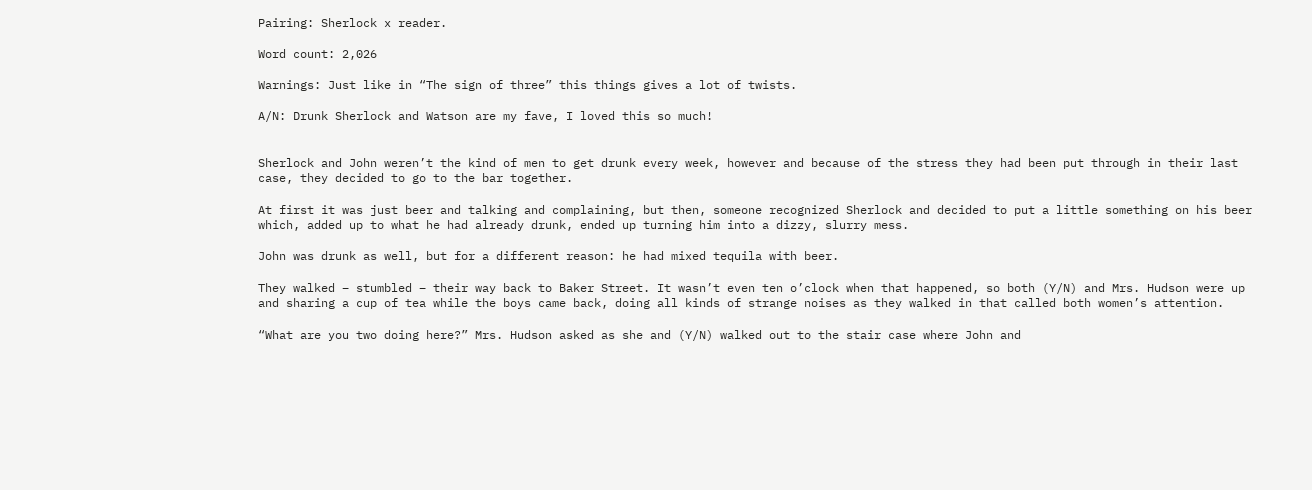Pairing: Sherlock x reader.

Word count: 2,026

Warnings: Just like in “The sign of three” this things gives a lot of twists.

A/N: Drunk Sherlock and Watson are my fave, I loved this so much!


Sherlock and John weren’t the kind of men to get drunk every week, however and because of the stress they had been put through in their last case, they decided to go to the bar together.

At first it was just beer and talking and complaining, but then, someone recognized Sherlock and decided to put a little something on his beer which, added up to what he had already drunk, ended up turning him into a dizzy, slurry mess.

John was drunk as well, but for a different reason: he had mixed tequila with beer.

They walked – stumbled – their way back to Baker Street. It wasn’t even ten o’clock when that happened, so both (Y/N) and Mrs. Hudson were up and sharing a cup of tea while the boys came back, doing all kinds of strange noises as they walked in that called both women’s attention.

“What are you two doing here?” Mrs. Hudson asked as she and (Y/N) walked out to the stair case where John and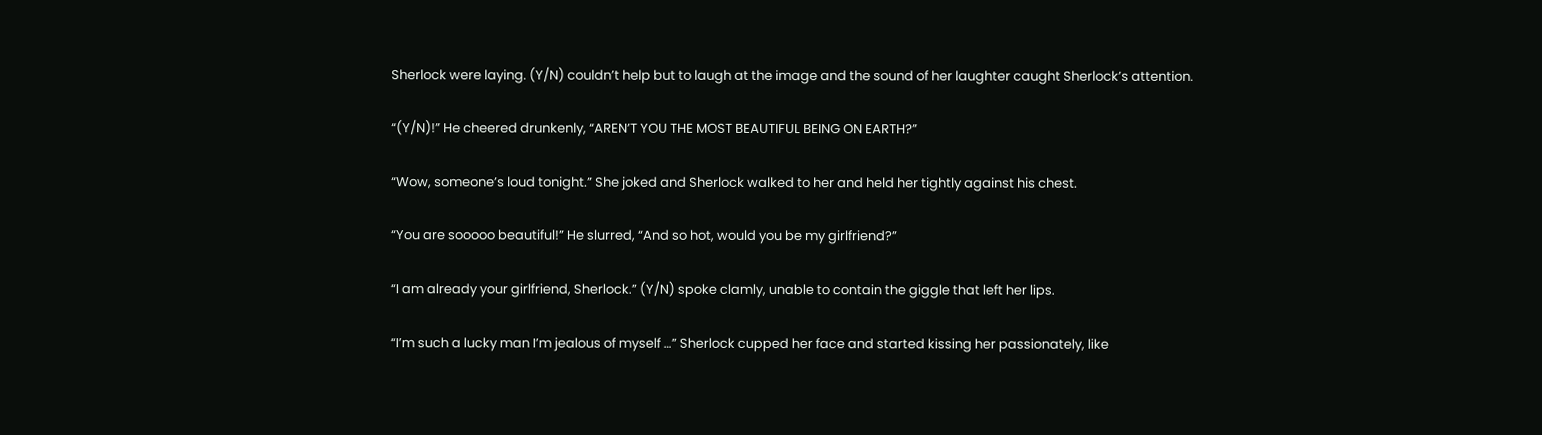Sherlock were laying. (Y/N) couldn’t help but to laugh at the image and the sound of her laughter caught Sherlock’s attention.

“(Y/N)!” He cheered drunkenly, “AREN’T YOU THE MOST BEAUTIFUL BEING ON EARTH?”

“Wow, someone’s loud tonight.” She joked and Sherlock walked to her and held her tightly against his chest.

“You are sooooo beautiful!” He slurred, “And so hot, would you be my girlfriend?”

“I am already your girlfriend, Sherlock.” (Y/N) spoke clamly, unable to contain the giggle that left her lips.

“I’m such a lucky man I’m jealous of myself …” Sherlock cupped her face and started kissing her passionately, like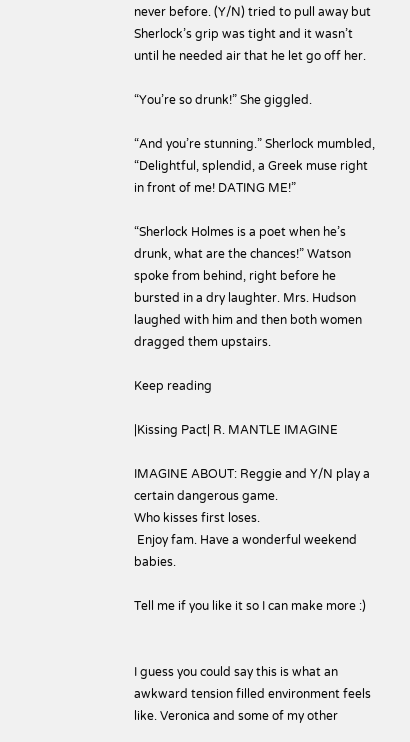never before. (Y/N) tried to pull away but Sherlock’s grip was tight and it wasn’t until he needed air that he let go off her.

“You’re so drunk!” She giggled.

“And you’re stunning.” Sherlock mumbled, “Delightful, splendid, a Greek muse right in front of me! DATING ME!”

“Sherlock Holmes is a poet when he’s drunk, what are the chances!” Watson spoke from behind, right before he bursted in a dry laughter. Mrs. Hudson laughed with him and then both women dragged them upstairs.

Keep reading

|Kissing Pact| R. MANTLE IMAGINE

IMAGINE ABOUT: Reggie and Y/N play a certain dangerous game.
Who kisses first loses.
 Enjoy fam. Have a wonderful weekend babies.

Tell me if you like it so I can make more :)


I guess you could say this is what an awkward tension filled environment feels like. Veronica and some of my other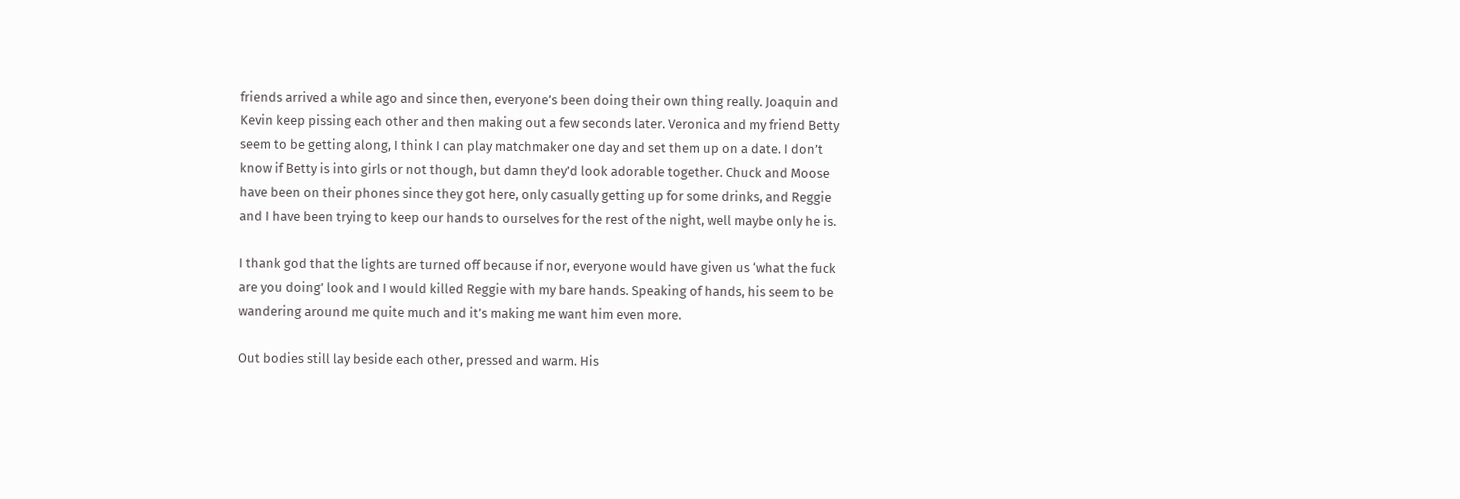friends arrived a while ago and since then, everyone’s been doing their own thing really. Joaquin and Kevin keep pissing each other and then making out a few seconds later. Veronica and my friend Betty seem to be getting along, I think I can play matchmaker one day and set them up on a date. I don’t know if Betty is into girls or not though, but damn they’d look adorable together. Chuck and Moose have been on their phones since they got here, only casually getting up for some drinks, and Reggie and I have been trying to keep our hands to ourselves for the rest of the night, well maybe only he is.

I thank god that the lights are turned off because if nor, everyone would have given us ‘what the fuck are you doing’ look and I would killed Reggie with my bare hands. Speaking of hands, his seem to be wandering around me quite much and it’s making me want him even more.

Out bodies still lay beside each other, pressed and warm. His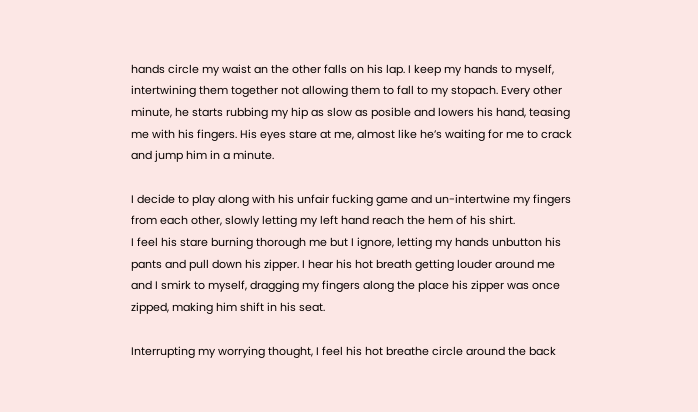hands circle my waist an the other falls on his lap. I keep my hands to myself, intertwining them together not allowing them to fall to my stopach. Every other minute, he starts rubbing my hip as slow as posible and lowers his hand, teasing me with his fingers. His eyes stare at me, almost like he’s waiting for me to crack and jump him in a minute.

I decide to play along with his unfair fucking game and un-intertwine my fingers from each other, slowly letting my left hand reach the hem of his shirt.
I feel his stare burning thorough me but I ignore, letting my hands unbutton his pants and pull down his zipper. I hear his hot breath getting louder around me and I smirk to myself, dragging my fingers along the place his zipper was once zipped, making him shift in his seat.

Interrupting my worrying thought, I feel his hot breathe circle around the back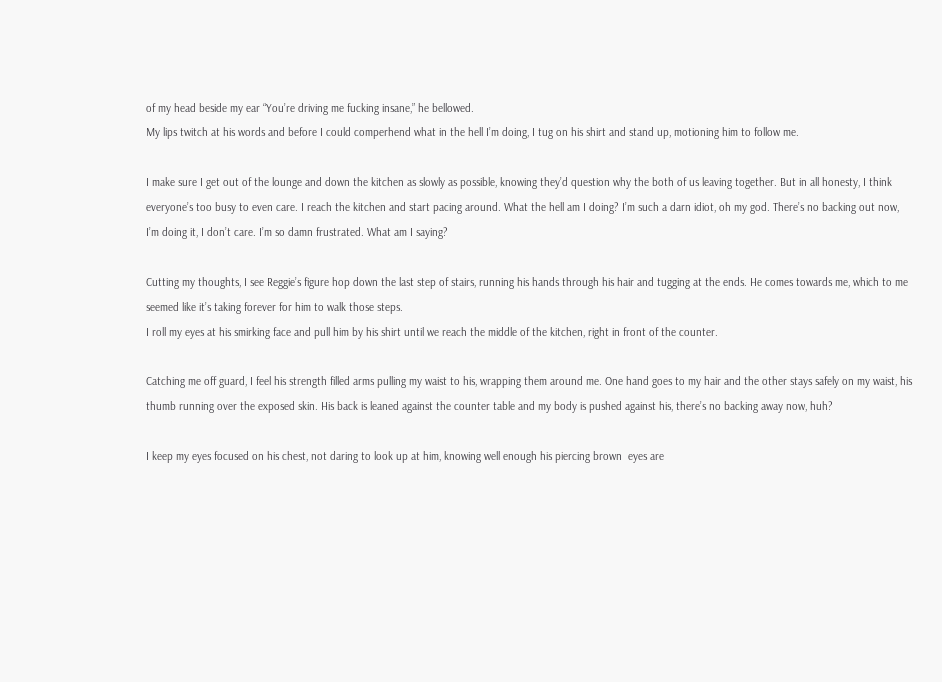of my head beside my ear “You’re driving me fucking insane,” he bellowed.
My lips twitch at his words and before I could comperhend what in the hell I’m doing, I tug on his shirt and stand up, motioning him to follow me.

I make sure I get out of the lounge and down the kitchen as slowly as possible, knowing they’d question why the both of us leaving together. But in all honesty, I think everyone’s too busy to even care. I reach the kitchen and start pacing around. What the hell am I doing? I’m such a darn idiot, oh my god. There’s no backing out now, I’m doing it, I don’t care. I’m so damn frustrated. What am I saying?

Cutting my thoughts, I see Reggie’s figure hop down the last step of stairs, running his hands through his hair and tugging at the ends. He comes towards me, which to me seemed like it’s taking forever for him to walk those steps.
I roll my eyes at his smirking face and pull him by his shirt until we reach the middle of the kitchen, right in front of the counter.

Catching me off guard, I feel his strength filled arms pulling my waist to his, wrapping them around me. One hand goes to my hair and the other stays safely on my waist, his thumb running over the exposed skin. His back is leaned against the counter table and my body is pushed against his, there’s no backing away now, huh?

I keep my eyes focused on his chest, not daring to look up at him, knowing well enough his piercing brown  eyes are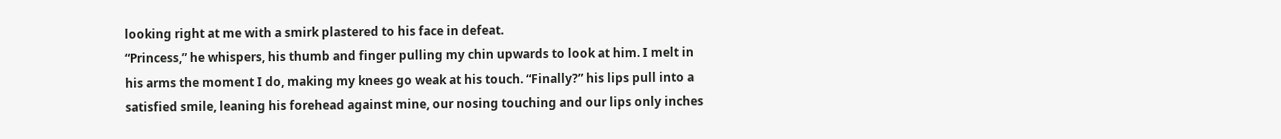looking right at me with a smirk plastered to his face in defeat.
“Princess,” he whispers, his thumb and finger pulling my chin upwards to look at him. I melt in his arms the moment I do, making my knees go weak at his touch. “Finally?” his lips pull into a satisfied smile, leaning his forehead against mine, our nosing touching and our lips only inches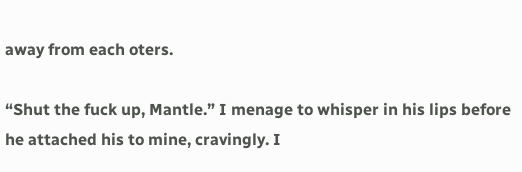away from each oters.

“Shut the fuck up, Mantle.” I menage to whisper in his lips before he attached his to mine, cravingly. I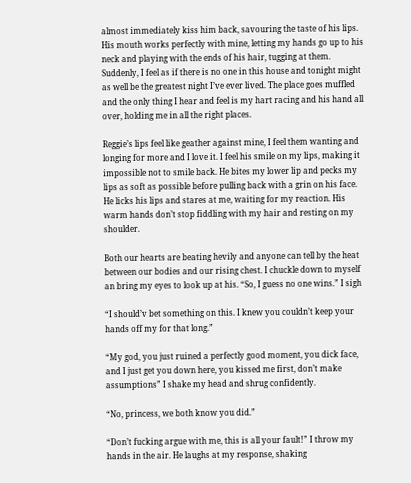almost immediately kiss him back, savouring the taste of his lips. His mouth works perfectly with mine, letting my hands go up to his neck and playing with the ends of his hair, tugging at them.
Suddenly, I feel as if there is no one in this house and tonight might as well be the greatest night I’ve ever lived. The place goes muffled and the only thing I hear and feel is my hart racing and his hand all over, holding me in all the right places.

Reggie’s lips feel like geather against mine, I feel them wanting and longing for more and I love it. I feel his smile on my lips, making it impossible not to smile back. He bites my lower lip and pecks my lips as soft as possible before pulling back with a grin on his face. He licks his lips and stares at me, waiting for my reaction. His warm hands don’t stop fiddling with my hair and resting on my shoulder.

Both our hearts are beating hevily and anyone can tell by the heat between our bodies and our rising chest. I chuckle down to myself an bring my eyes to look up at his. “So, I guess no one wins.” I sigh

“I should’v bet something on this. I knew you couldn’t keep your hands off my for that long.”

“My god, you just ruined a perfectly good moment, you dick face, and I just get you down here, you kissed me first, don’t make assumptions” I shake my head and shrug confidently.

“No, princess, we both know you did.”

“Don’t fucking argue with me, this is all your fault!” I throw my hands in the air. He laughs at my response, shaking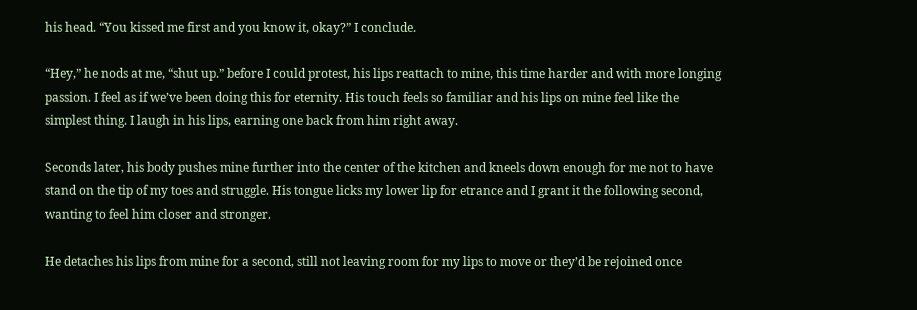his head. “You kissed me first and you know it, okay?” I conclude.

“Hey,” he nods at me, “shut up.” before I could protest, his lips reattach to mine, this time harder and with more longing passion. I feel as if we’ve been doing this for eternity. His touch feels so familiar and his lips on mine feel like the simplest thing. I laugh in his lips, earning one back from him right away.

Seconds later, his body pushes mine further into the center of the kitchen and kneels down enough for me not to have stand on the tip of my toes and struggle. His tongue licks my lower lip for etrance and I grant it the following second, wanting to feel him closer and stronger.

He detaches his lips from mine for a second, still not leaving room for my lips to move or they’d be rejoined once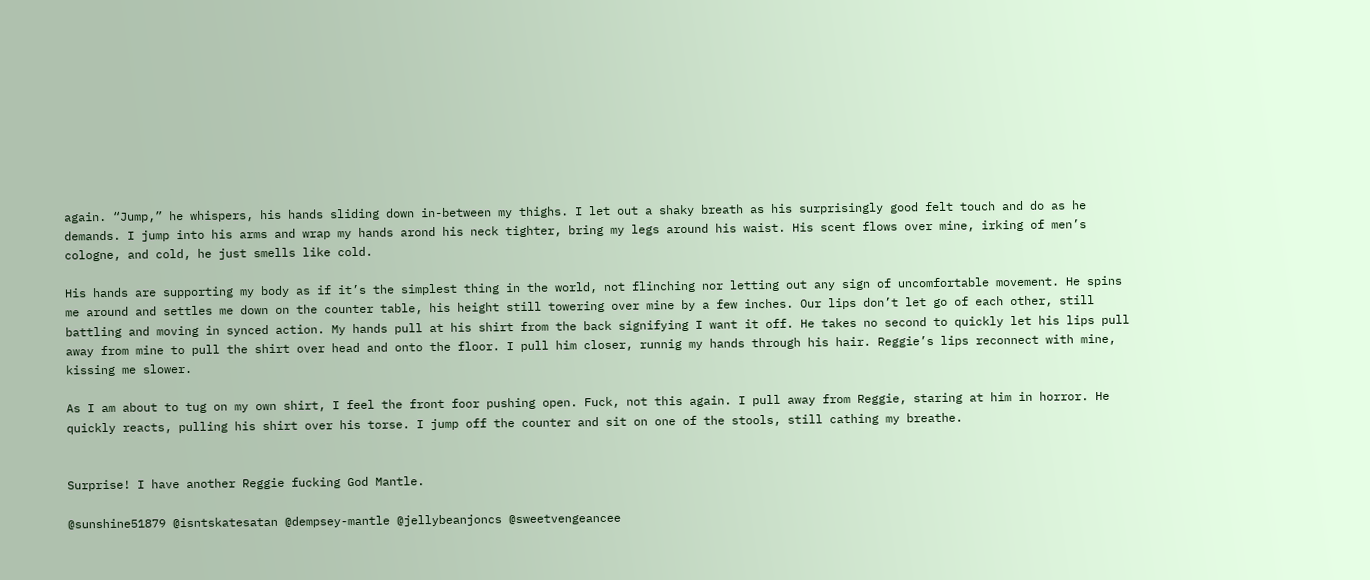again. “Jump,” he whispers, his hands sliding down in-between my thighs. I let out a shaky breath as his surprisingly good felt touch and do as he demands. I jump into his arms and wrap my hands arond his neck tighter, bring my legs around his waist. His scent flows over mine, irking of men’s cologne, and cold, he just smells like cold.

His hands are supporting my body as if it’s the simplest thing in the world, not flinching nor letting out any sign of uncomfortable movement. He spins me around and settles me down on the counter table, his height still towering over mine by a few inches. Our lips don’t let go of each other, still battling and moving in synced action. My hands pull at his shirt from the back signifying I want it off. He takes no second to quickly let his lips pull away from mine to pull the shirt over head and onto the floor. I pull him closer, runnig my hands through his hair. Reggie’s lips reconnect with mine, kissing me slower.

As I am about to tug on my own shirt, I feel the front foor pushing open. Fuck, not this again. I pull away from Reggie, staring at him in horror. He quickly reacts, pulling his shirt over his torse. I jump off the counter and sit on one of the stools, still cathing my breathe.


Surprise! I have another Reggie fucking God Mantle.

@sunshine51879 @isntskatesatan @dempsey-mantle @jellybeanjoncs @sweetvengeancee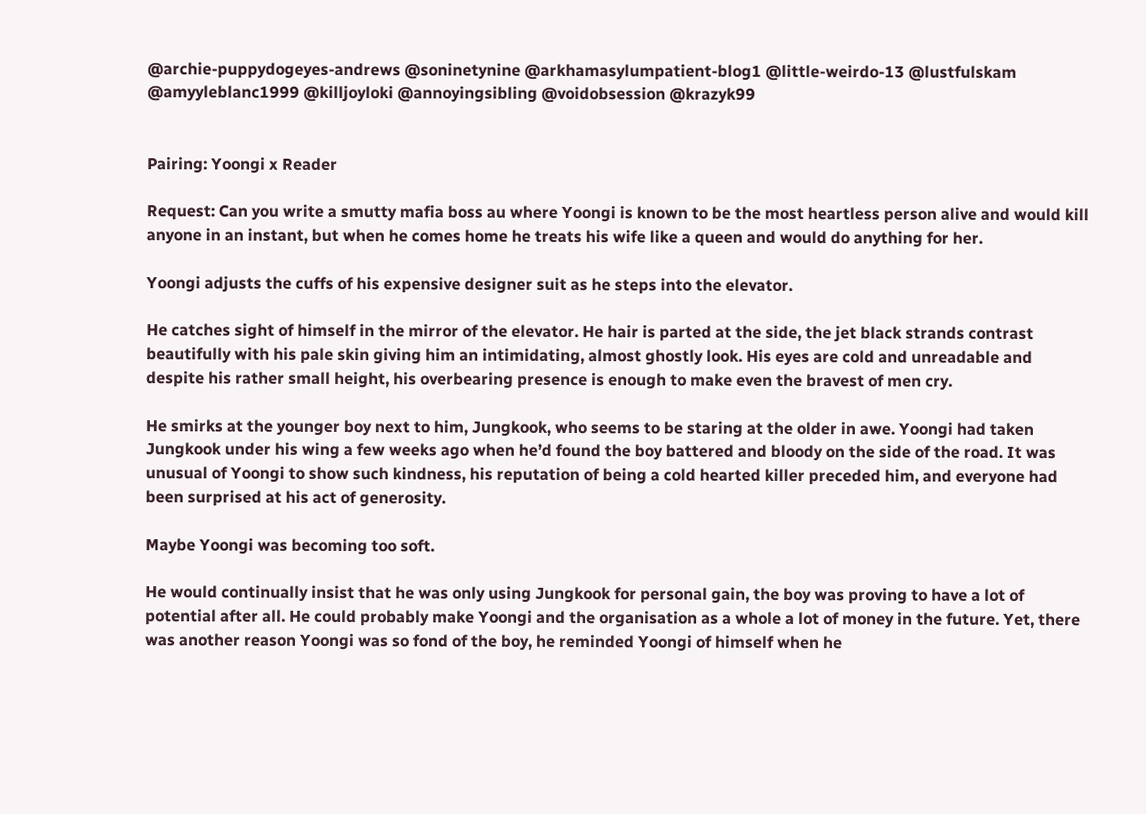@archie-puppydogeyes-andrews @soninetynine @arkhamasylumpatient-blog1 @little-weirdo-13 @lustfulskam @amyyleblanc1999 @killjoyloki @annoyingsibling @voidobsession @krazyk99


Pairing: Yoongi x Reader

Request: Can you write a smutty mafia boss au where Yoongi is known to be the most heartless person alive and would kill anyone in an instant, but when he comes home he treats his wife like a queen and would do anything for her.

Yoongi adjusts the cuffs of his expensive designer suit as he steps into the elevator.

He catches sight of himself in the mirror of the elevator. He hair is parted at the side, the jet black strands contrast beautifully with his pale skin giving him an intimidating, almost ghostly look. His eyes are cold and unreadable and despite his rather small height, his overbearing presence is enough to make even the bravest of men cry.

He smirks at the younger boy next to him, Jungkook, who seems to be staring at the older in awe. Yoongi had taken Jungkook under his wing a few weeks ago when he’d found the boy battered and bloody on the side of the road. It was unusual of Yoongi to show such kindness, his reputation of being a cold hearted killer preceded him, and everyone had been surprised at his act of generosity.

Maybe Yoongi was becoming too soft.

He would continually insist that he was only using Jungkook for personal gain, the boy was proving to have a lot of potential after all. He could probably make Yoongi and the organisation as a whole a lot of money in the future. Yet, there was another reason Yoongi was so fond of the boy, he reminded Yoongi of himself when he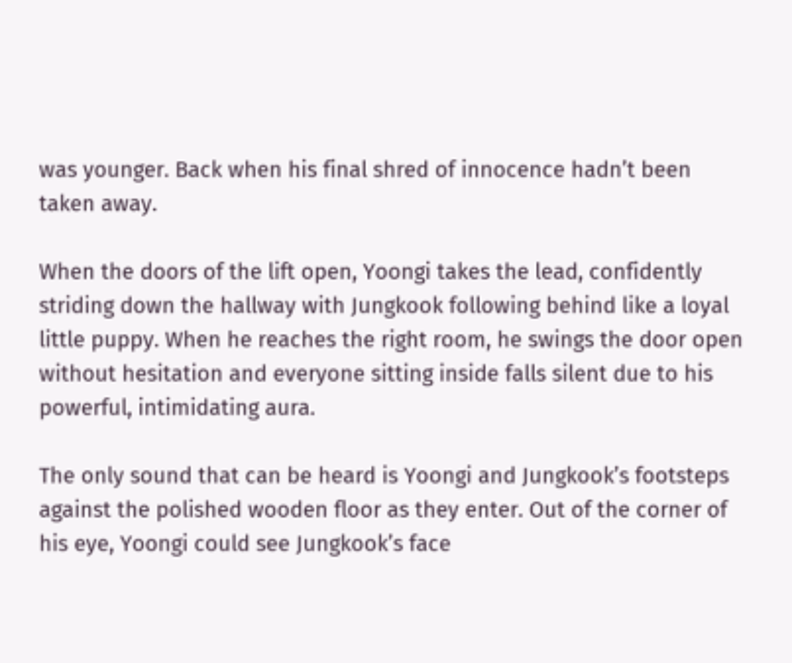was younger. Back when his final shred of innocence hadn’t been taken away.

When the doors of the lift open, Yoongi takes the lead, confidently striding down the hallway with Jungkook following behind like a loyal little puppy. When he reaches the right room, he swings the door open without hesitation and everyone sitting inside falls silent due to his powerful, intimidating aura.

The only sound that can be heard is Yoongi and Jungkook’s footsteps against the polished wooden floor as they enter. Out of the corner of his eye, Yoongi could see Jungkook’s face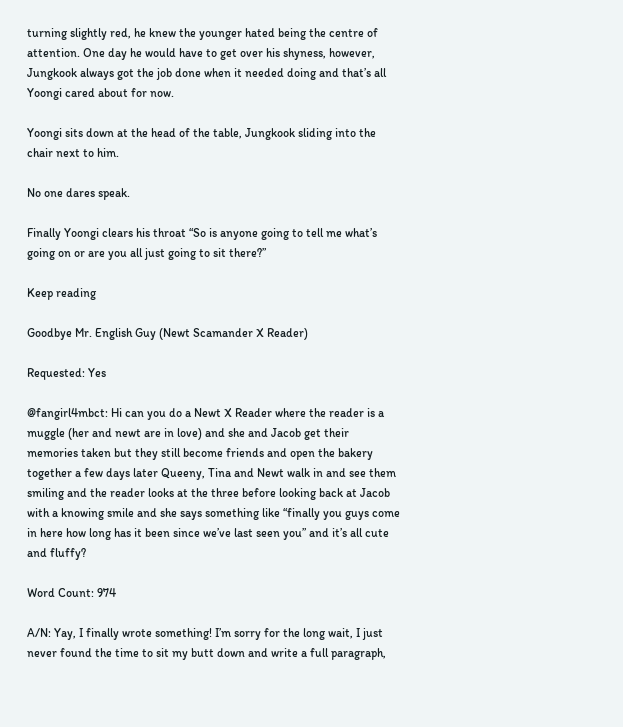turning slightly red, he knew the younger hated being the centre of attention. One day he would have to get over his shyness, however, Jungkook always got the job done when it needed doing and that’s all Yoongi cared about for now.

Yoongi sits down at the head of the table, Jungkook sliding into the chair next to him.

No one dares speak.

Finally Yoongi clears his throat “So is anyone going to tell me what’s going on or are you all just going to sit there?”

Keep reading

Goodbye Mr. English Guy (Newt Scamander X Reader)

Requested: Yes

@fangirl4mbct: Hi can you do a Newt X Reader where the reader is a muggle (her and newt are in love) and she and Jacob get their memories taken but they still become friends and open the bakery together a few days later Queeny, Tina and Newt walk in and see them smiling and the reader looks at the three before looking back at Jacob with a knowing smile and she says something like “finally you guys come in here how long has it been since we’ve last seen you” and it’s all cute and fluffy?

Word Count: 974

A/N: Yay, I finally wrote something! I’m sorry for the long wait, I just never found the time to sit my butt down and write a full paragraph,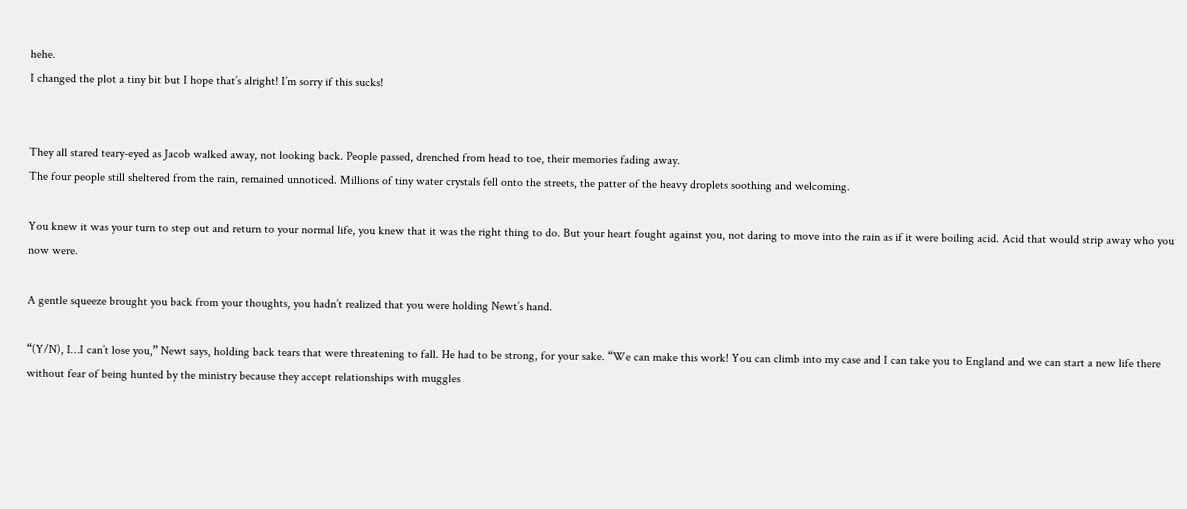hehe.
I changed the plot a tiny bit but I hope that’s alright! I’m sorry if this sucks!


They all stared teary-eyed as Jacob walked away, not looking back. People passed, drenched from head to toe, their memories fading away.
The four people still sheltered from the rain, remained unnoticed. Millions of tiny water crystals fell onto the streets, the patter of the heavy droplets soothing and welcoming.

You knew it was your turn to step out and return to your normal life, you knew that it was the right thing to do. But your heart fought against you, not daring to move into the rain as if it were boiling acid. Acid that would strip away who you now were.

A gentle squeeze brought you back from your thoughts, you hadn’t realized that you were holding Newt’s hand.

“(Y/N), I…I can’t lose you,” Newt says, holding back tears that were threatening to fall. He had to be strong, for your sake. “We can make this work! You can climb into my case and I can take you to England and we can start a new life there without fear of being hunted by the ministry because they accept relationships with muggles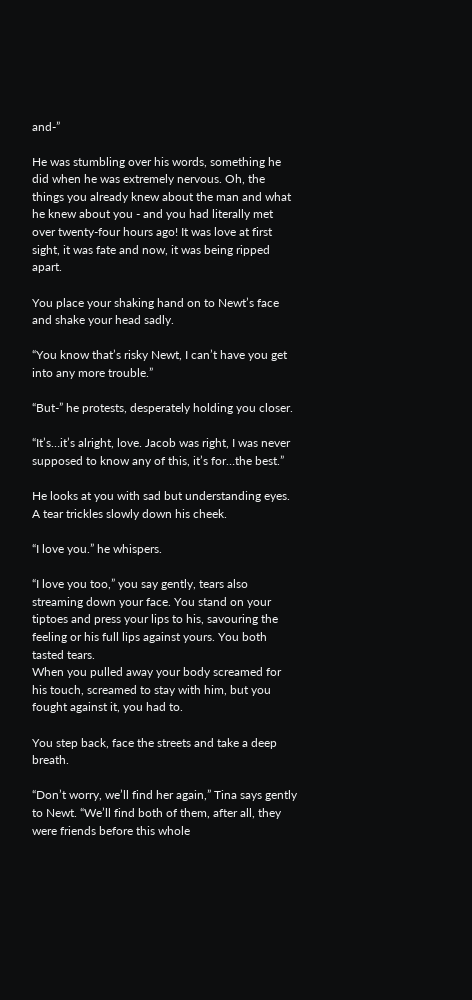and-”

He was stumbling over his words, something he did when he was extremely nervous. Oh, the things you already knew about the man and what he knew about you - and you had literally met over twenty-four hours ago! It was love at first sight, it was fate and now, it was being ripped apart.

You place your shaking hand on to Newt’s face and shake your head sadly.

“You know that’s risky Newt, I can’t have you get into any more trouble.”

“But-” he protests, desperately holding you closer.

“It’s…it’s alright, love. Jacob was right, I was never supposed to know any of this, it’s for…the best.”

He looks at you with sad but understanding eyes. A tear trickles slowly down his cheek.

“I love you.” he whispers.

“I love you too,” you say gently, tears also streaming down your face. You stand on your tiptoes and press your lips to his, savouring the feeling or his full lips against yours. You both tasted tears.
When you pulled away your body screamed for his touch, screamed to stay with him, but you fought against it, you had to.

You step back, face the streets and take a deep breath.

“Don’t worry, we’ll find her again,” Tina says gently to Newt. “We’ll find both of them, after all, they were friends before this whole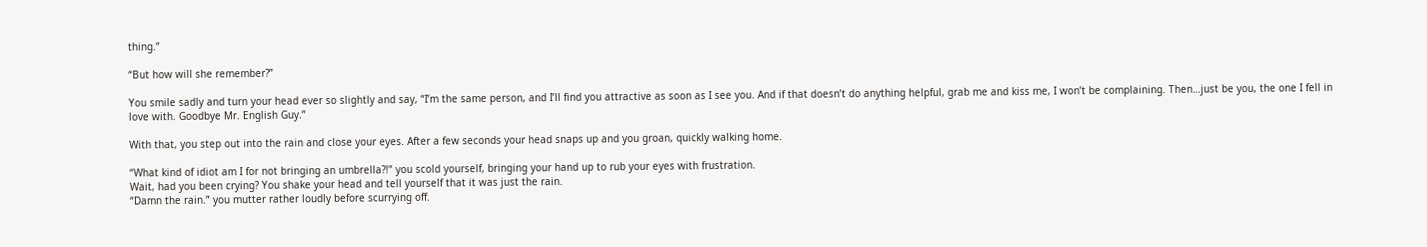thing.”

“But how will she remember?”

You smile sadly and turn your head ever so slightly and say, “I’m the same person, and I’ll find you attractive as soon as I see you. And if that doesn’t do anything helpful, grab me and kiss me, I won’t be complaining. Then…just be you, the one I fell in love with. Goodbye Mr. English Guy.”

With that, you step out into the rain and close your eyes. After a few seconds your head snaps up and you groan, quickly walking home.

“What kind of idiot am I for not bringing an umbrella?!” you scold yourself, bringing your hand up to rub your eyes with frustration.
Wait, had you been crying? You shake your head and tell yourself that it was just the rain.
“Damn the rain.” you mutter rather loudly before scurrying off.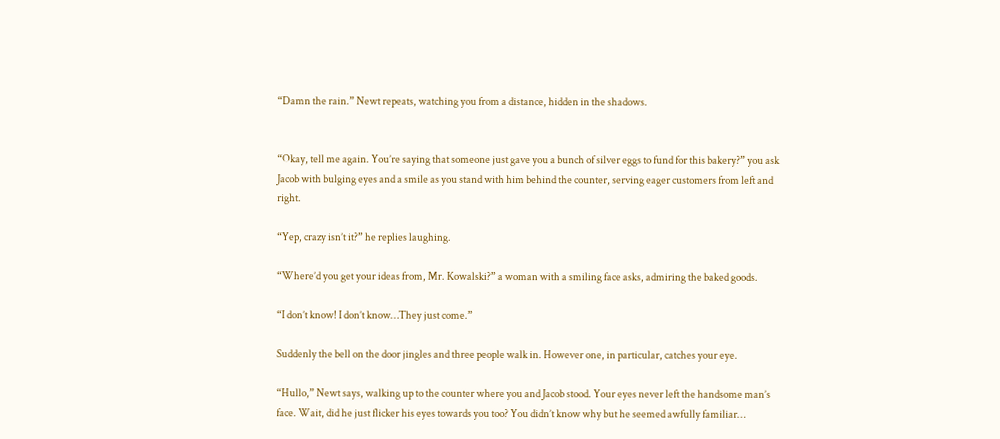“Damn the rain.” Newt repeats, watching you from a distance, hidden in the shadows.


“Okay, tell me again. You’re saying that someone just gave you a bunch of silver eggs to fund for this bakery?” you ask Jacob with bulging eyes and a smile as you stand with him behind the counter, serving eager customers from left and right.

“Yep, crazy isn’t it?” he replies laughing.

“Where’d you get your ideas from, Mr. Kowalski?” a woman with a smiling face asks, admiring the baked goods.

“I don’t know! I don’t know…They just come.”

Suddenly the bell on the door jingles and three people walk in. However one, in particular, catches your eye.

“Hullo,” Newt says, walking up to the counter where you and Jacob stood. Your eyes never left the handsome man’s face. Wait, did he just flicker his eyes towards you too? You didn’t know why but he seemed awfully familiar…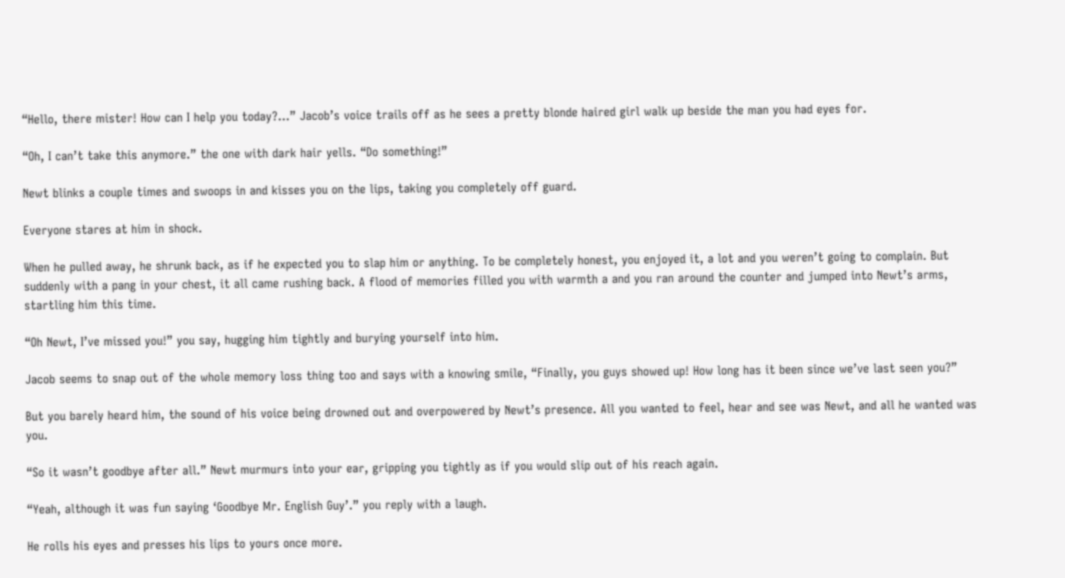“Hello, there mister! How can I help you today?…” Jacob’s voice trails off as he sees a pretty blonde haired girl walk up beside the man you had eyes for.

“Oh, I can’t take this anymore.” the one with dark hair yells. “Do something!”

Newt blinks a couple times and swoops in and kisses you on the lips, taking you completely off guard.

Everyone stares at him in shock.

When he pulled away, he shrunk back, as if he expected you to slap him or anything. To be completely honest, you enjoyed it, a lot and you weren’t going to complain. But suddenly with a pang in your chest, it all came rushing back. A flood of memories filled you with warmth a and you ran around the counter and jumped into Newt’s arms, startling him this time.

“Oh Newt, I’ve missed you!” you say, hugging him tightly and burying yourself into him.

Jacob seems to snap out of the whole memory loss thing too and says with a knowing smile, “Finally, you guys showed up! How long has it been since we’ve last seen you?”

But you barely heard him, the sound of his voice being drowned out and overpowered by Newt’s presence. All you wanted to feel, hear and see was Newt, and all he wanted was you.

“So it wasn’t goodbye after all.” Newt murmurs into your ear, gripping you tightly as if you would slip out of his reach again.

“Yeah, although it was fun saying ‘Goodbye Mr. English Guy’.” you reply with a laugh.

He rolls his eyes and presses his lips to yours once more.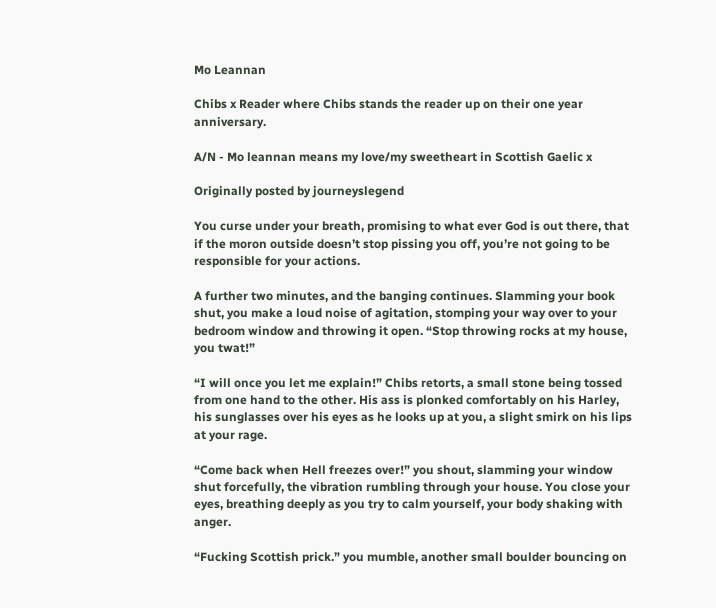Mo Leannan

Chibs x Reader where Chibs stands the reader up on their one year anniversary.

A/N - Mo leannan means my love/my sweetheart in Scottish Gaelic x

Originally posted by journeyslegend

You curse under your breath, promising to what ever God is out there, that if the moron outside doesn’t stop pissing you off, you’re not going to be responsible for your actions.

A further two minutes, and the banging continues. Slamming your book shut, you make a loud noise of agitation, stomping your way over to your bedroom window and throwing it open. “Stop throwing rocks at my house, you twat!”

“I will once you let me explain!” Chibs retorts, a small stone being tossed from one hand to the other. His ass is plonked comfortably on his Harley, his sunglasses over his eyes as he looks up at you, a slight smirk on his lips at your rage.

“Come back when Hell freezes over!” you shout, slamming your window shut forcefully, the vibration rumbling through your house. You close your eyes, breathing deeply as you try to calm yourself, your body shaking with anger.

“Fucking Scottish prick.” you mumble, another small boulder bouncing on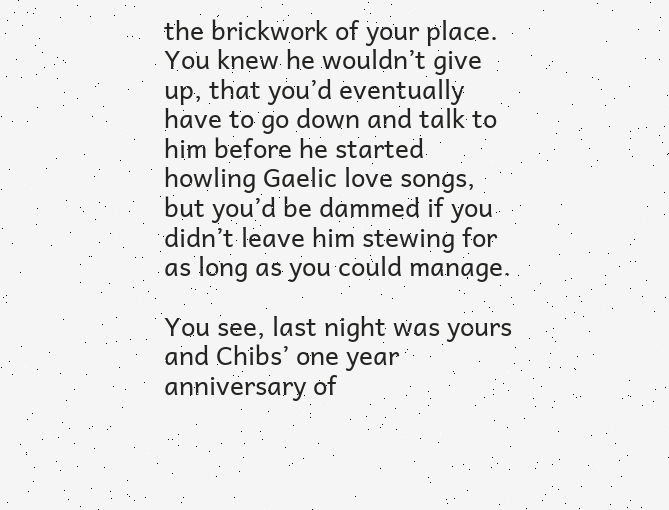the brickwork of your place. You knew he wouldn’t give up, that you’d eventually have to go down and talk to him before he started howling Gaelic love songs, but you’d be dammed if you didn’t leave him stewing for as long as you could manage.

You see, last night was yours and Chibs’ one year anniversary of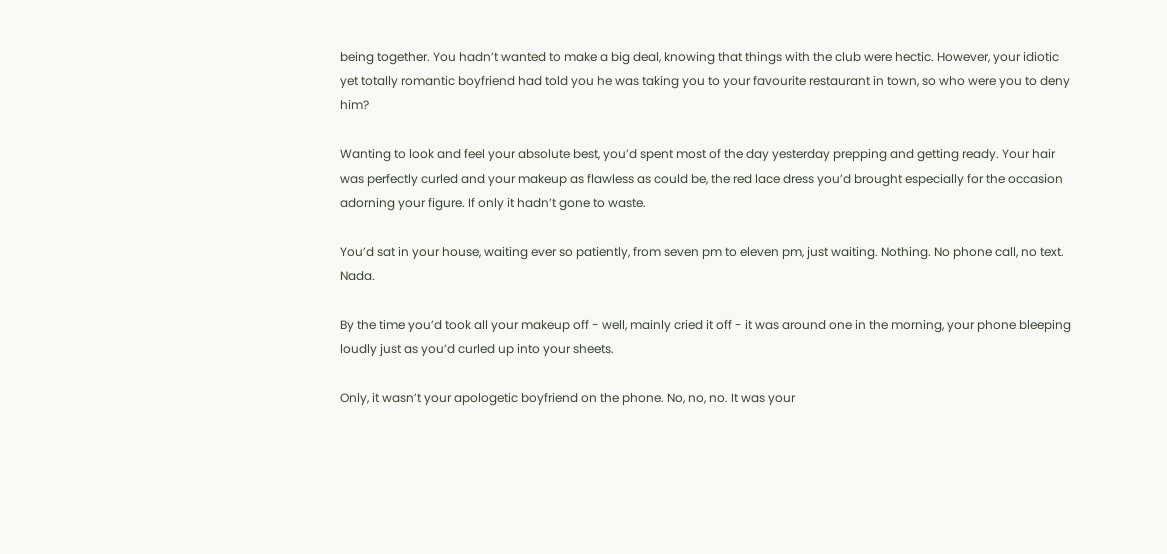being together. You hadn’t wanted to make a big deal, knowing that things with the club were hectic. However, your idiotic yet totally romantic boyfriend had told you he was taking you to your favourite restaurant in town, so who were you to deny him?

Wanting to look and feel your absolute best, you’d spent most of the day yesterday prepping and getting ready. Your hair was perfectly curled and your makeup as flawless as could be, the red lace dress you’d brought especially for the occasion adorning your figure. If only it hadn’t gone to waste.

You’d sat in your house, waiting ever so patiently, from seven pm to eleven pm, just waiting. Nothing. No phone call, no text. Nada.

By the time you’d took all your makeup off - well, mainly cried it off - it was around one in the morning, your phone bleeping loudly just as you’d curled up into your sheets.

Only, it wasn’t your apologetic boyfriend on the phone. No, no, no. It was your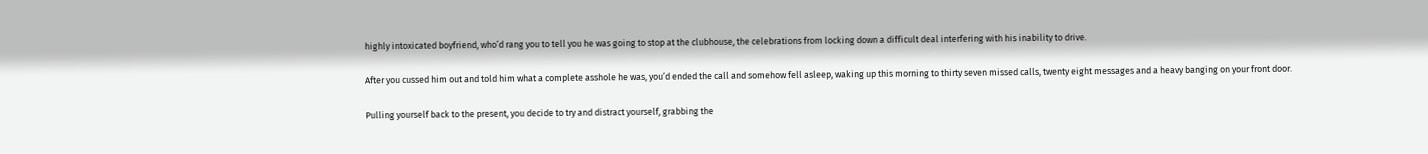highly intoxicated boyfriend, who’d rang you to tell you he was going to stop at the clubhouse, the celebrations from locking down a difficult deal interfering with his inability to drive.

After you cussed him out and told him what a complete asshole he was, you’d ended the call and somehow fell asleep, waking up this morning to thirty seven missed calls, twenty eight messages and a heavy banging on your front door.

Pulling yourself back to the present, you decide to try and distract yourself, grabbing the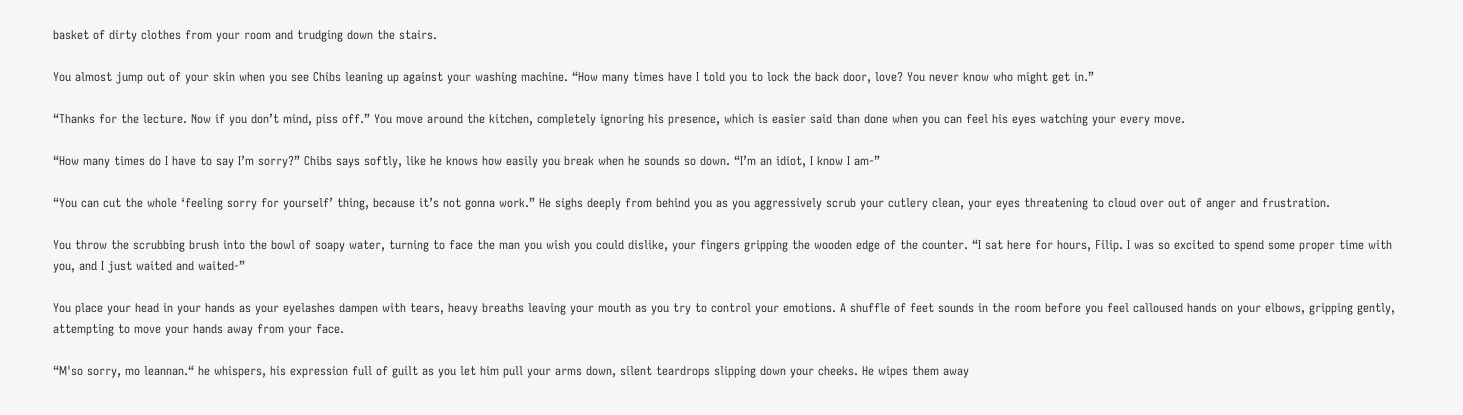basket of dirty clothes from your room and trudging down the stairs.

You almost jump out of your skin when you see Chibs leaning up against your washing machine. “How many times have I told you to lock the back door, love? You never know who might get in.”

“Thanks for the lecture. Now if you don’t mind, piss off.” You move around the kitchen, completely ignoring his presence, which is easier said than done when you can feel his eyes watching your every move.

“How many times do I have to say I’m sorry?” Chibs says softly, like he knows how easily you break when he sounds so down. “I’m an idiot, I know I am-”

“You can cut the whole ‘feeling sorry for yourself’ thing, because it’s not gonna work.” He sighs deeply from behind you as you aggressively scrub your cutlery clean, your eyes threatening to cloud over out of anger and frustration.

You throw the scrubbing brush into the bowl of soapy water, turning to face the man you wish you could dislike, your fingers gripping the wooden edge of the counter. “I sat here for hours, Filip. I was so excited to spend some proper time with you, and I just waited and waited-”

You place your head in your hands as your eyelashes dampen with tears, heavy breaths leaving your mouth as you try to control your emotions. A shuffle of feet sounds in the room before you feel calloused hands on your elbows, gripping gently, attempting to move your hands away from your face.

“M'so sorry, mo leannan.“ he whispers, his expression full of guilt as you let him pull your arms down, silent teardrops slipping down your cheeks. He wipes them away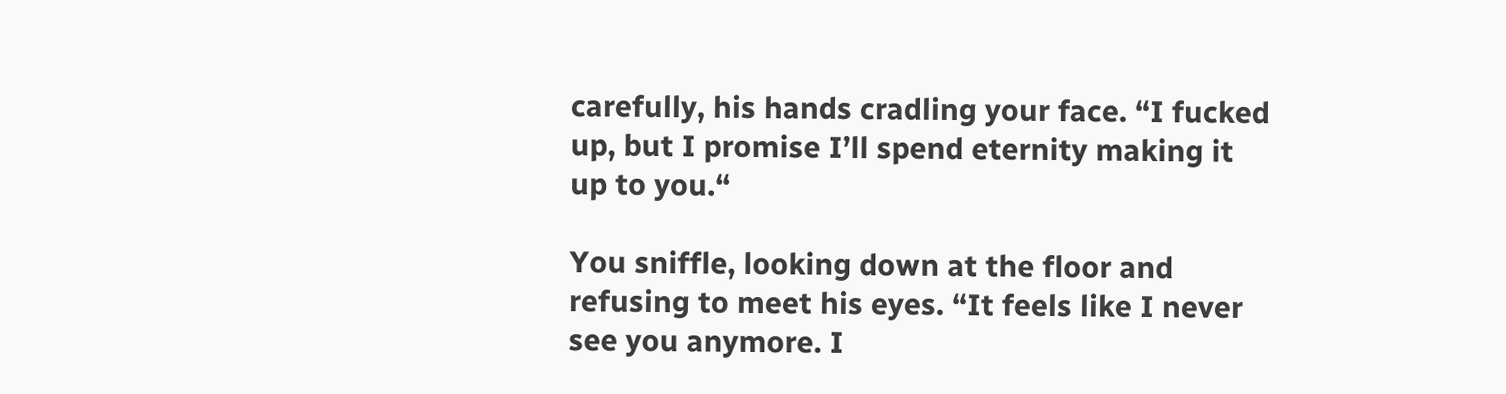carefully, his hands cradling your face. “I fucked up, but I promise I’ll spend eternity making it up to you.“

You sniffle, looking down at the floor and refusing to meet his eyes. “It feels like I never see you anymore. I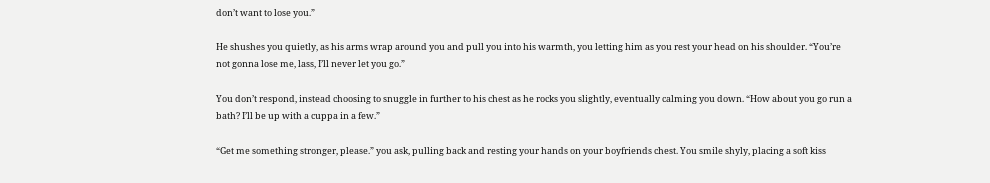don’t want to lose you.”

He shushes you quietly, as his arms wrap around you and pull you into his warmth, you letting him as you rest your head on his shoulder. “You’re not gonna lose me, lass, I’ll never let you go.”

You don’t respond, instead choosing to snuggle in further to his chest as he rocks you slightly, eventually calming you down. “How about you go run a bath? I’ll be up with a cuppa in a few.”

“Get me something stronger, please.” you ask, pulling back and resting your hands on your boyfriends chest. You smile shyly, placing a soft kiss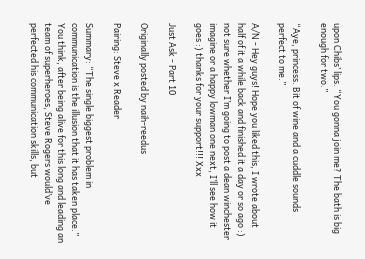upon Chibs’ lips. “You gonna join me? The bath is big enough for two.”

“Aye, princess. Bit of wine and a cuddle sounds perfect to me.”

A/N - Hey guys! Hope you liked this, I wrote about half of it a while back and finished it a day or so ago :) not sure whether I’m going to post a dean winchester imagine or a happy lowman one next, I’ll see how it goes :) thanks for your support!!! Xxx

Just Ask - Part 10

Originally posted by naih-reedus

Pairing: Steve x Reader

Summary: “The single biggest problem in communication is the illusion that it has taken place.” You think, after being alive for this long and leading an team of superheroes, Steve Rogers would’ve perfected his communication skills, but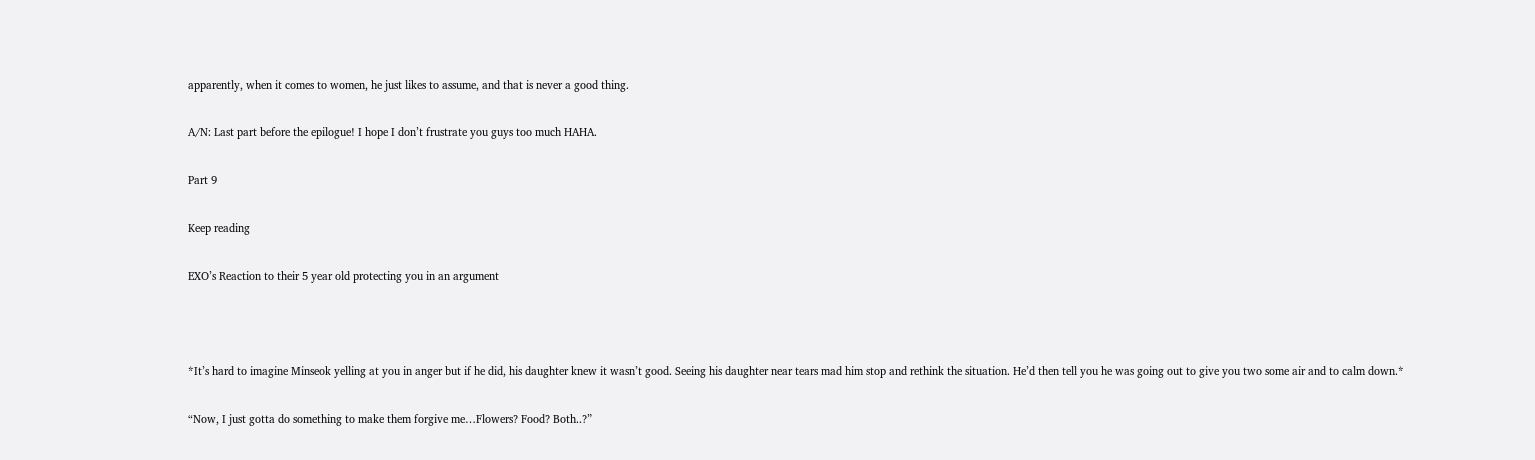apparently, when it comes to women, he just likes to assume, and that is never a good thing.

A/N: Last part before the epilogue! I hope I don’t frustrate you guys too much HAHA.

Part 9

Keep reading

EXO’s Reaction to their 5 year old protecting you in an argument



*It’s hard to imagine Minseok yelling at you in anger but if he did, his daughter knew it wasn’t good. Seeing his daughter near tears mad him stop and rethink the situation. He’d then tell you he was going out to give you two some air and to calm down.*

“Now, I just gotta do something to make them forgive me…Flowers? Food? Both..?”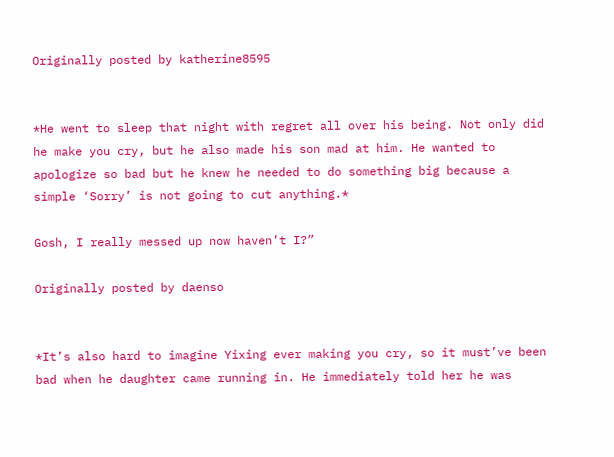Originally posted by katherine8595


*He went to sleep that night with regret all over his being. Not only did he make you cry, but he also made his son mad at him. He wanted to apologize so bad but he knew he needed to do something big because a simple ‘Sorry’ is not going to cut anything.*

Gosh, I really messed up now haven’t I?”

Originally posted by daenso


*It’s also hard to imagine Yixing ever making you cry, so it must’ve been bad when he daughter came running in. He immediately told her he was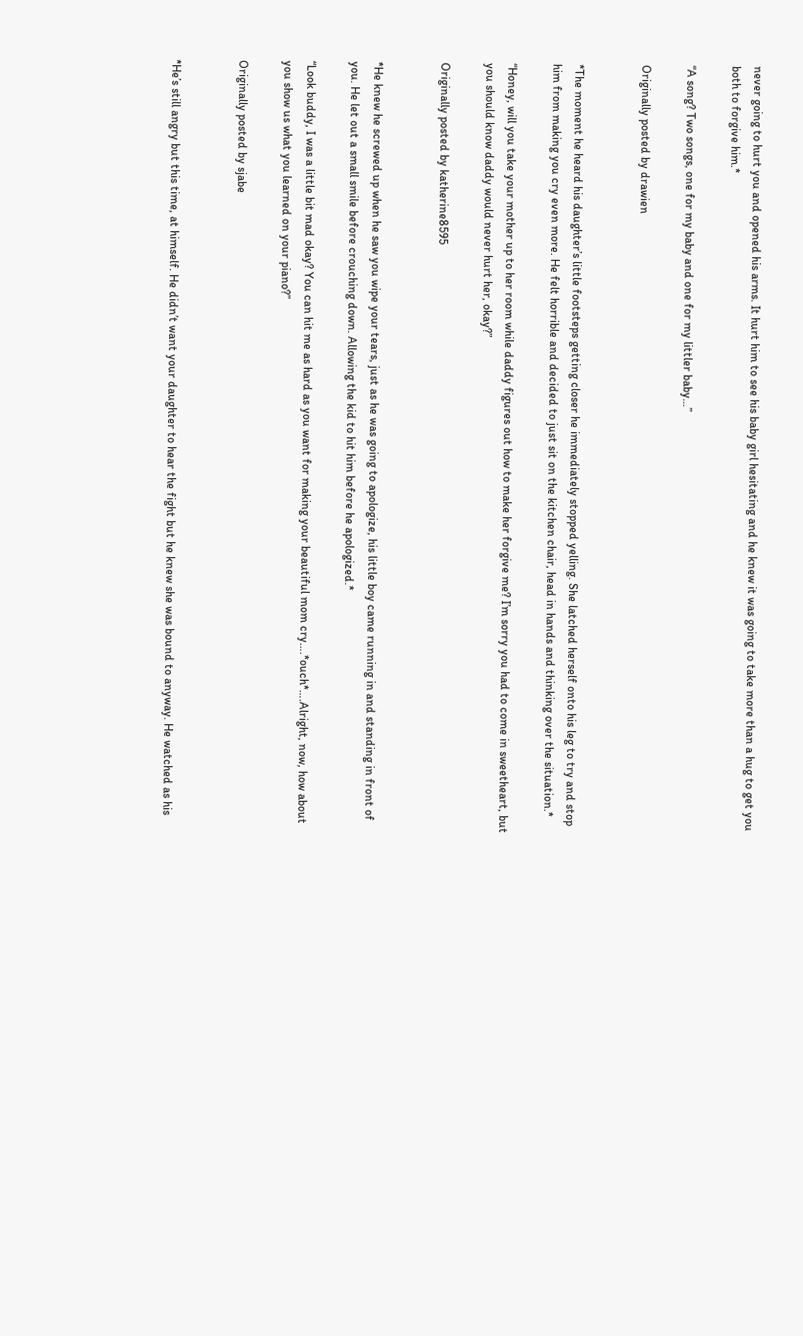never going to hurt you and opened his arms. It hurt him to see his baby girl hesitating and he knew it was going to take more than a hug to get you both to forgive him.*

“A song? Two songs, one for my baby and one for my littler baby…”

Originally posted by drawien


*The moment he heard his daughter’s little footsteps getting closer he immediately stopped yelling. She latched herself onto his leg to try and stop him from making you cry even more. He felt horrible and decided to just sit on the kitchen chair, head in hands and thinking over the situation.*

“Honey, will you take your mother up to her room while daddy figures out how to make her forgive me? I’m sorry you had to come in sweetheart, but you should know daddy would never hurt her, okay?”

Originally posted by katherine8595


*He knew he screwed up when he saw you wipe your tears, just as he was going to apologize, his little boy came running in and standing in front of you. He let out a small smile before crouching down. Allowing the kid to hit him before he apologized.*

“Look buddy, I was a little bit mad okay? You can hit me as hard as you want for making your beautiful mom cry….*ouch*….Alright, now, how about you show us what you learned on your piano?”

Originally posted by sjabe


*He’s still angry but this time, at himself. He didn’t want your daughter to hear the fight but he knew she was bound to anyway. He watched as his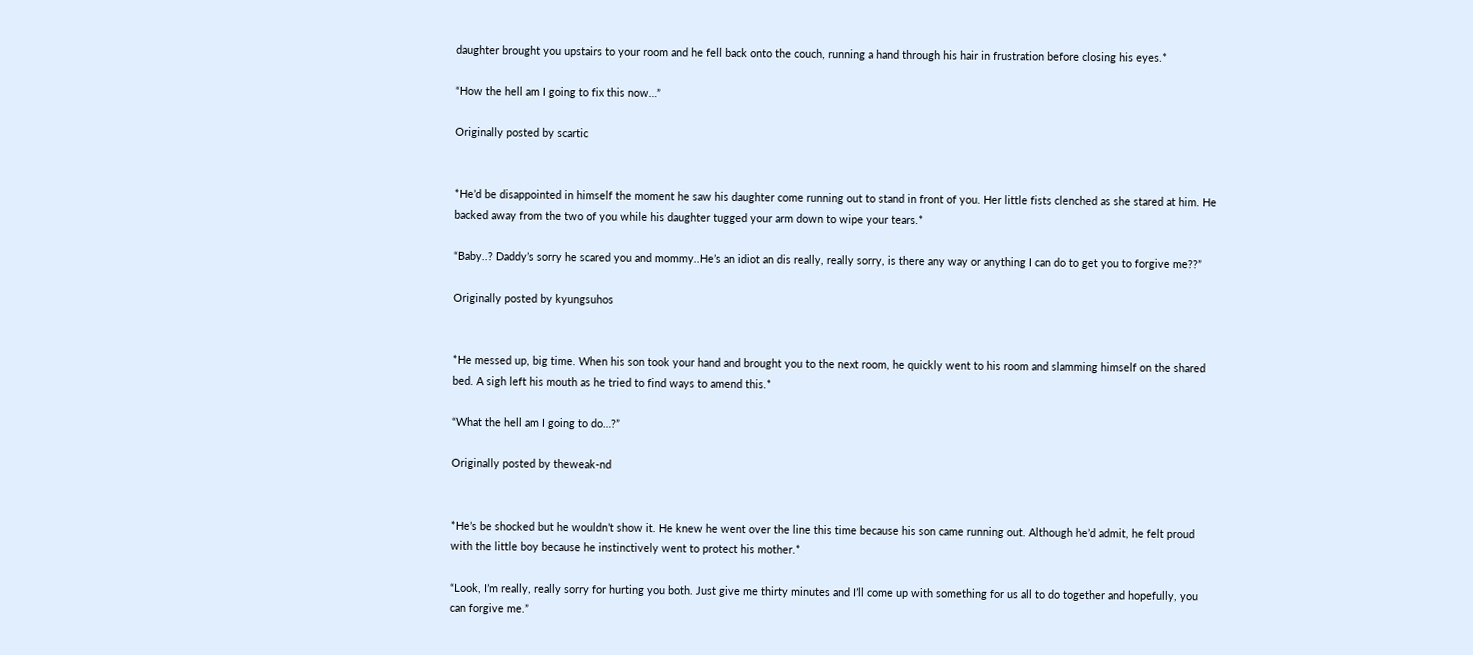daughter brought you upstairs to your room and he fell back onto the couch, running a hand through his hair in frustration before closing his eyes.*

“How the hell am I going to fix this now…”

Originally posted by scartic


*He’d be disappointed in himself the moment he saw his daughter come running out to stand in front of you. Her little fists clenched as she stared at him. He backed away from the two of you while his daughter tugged your arm down to wipe your tears.*

“Baby..? Daddy’s sorry he scared you and mommy..He’s an idiot an dis really, really sorry, is there any way or anything I can do to get you to forgive me??”

Originally posted by kyungsuhos


*He messed up, big time. When his son took your hand and brought you to the next room, he quickly went to his room and slamming himself on the shared bed. A sigh left his mouth as he tried to find ways to amend this.*

“What the hell am I going to do…?”

Originally posted by theweak-nd


*He’s be shocked but he wouldn’t show it. He knew he went over the line this time because his son came running out. Although he’d admit, he felt proud with the little boy because he instinctively went to protect his mother.*

“Look, I’m really, really sorry for hurting you both. Just give me thirty minutes and I’ll come up with something for us all to do together and hopefully, you can forgive me.”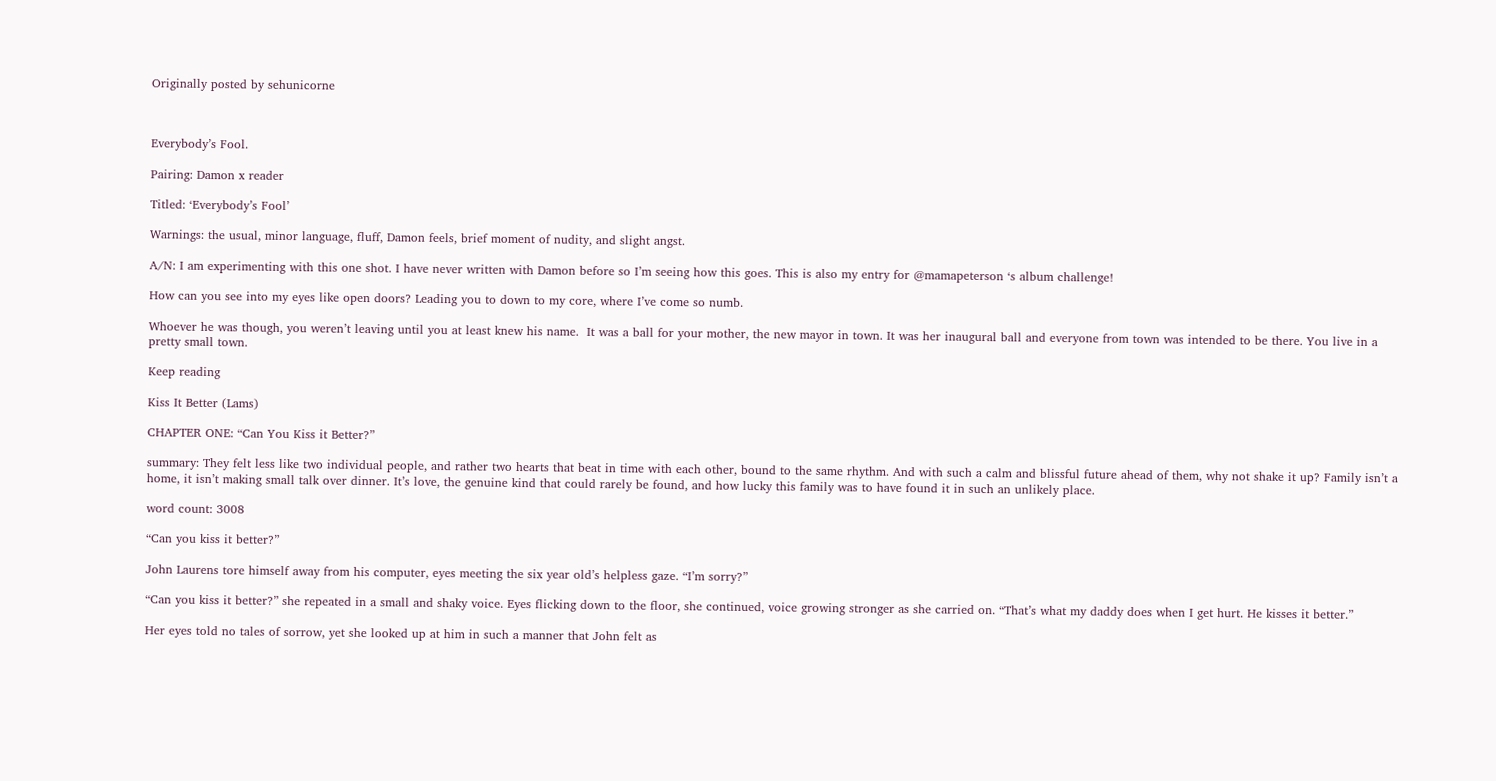Originally posted by sehunicorne



Everybody’s Fool.

Pairing: Damon x reader

Titled: ‘Everybody’s Fool’

Warnings: the usual, minor language, fluff, Damon feels, brief moment of nudity, and slight angst.

A/N: I am experimenting with this one shot. I have never written with Damon before so I’m seeing how this goes. This is also my entry for @mamapeterson ‘s album challenge!

How can you see into my eyes like open doors? Leading you to down to my core, where I’ve come so numb.

Whoever he was though, you weren’t leaving until you at least knew his name.  It was a ball for your mother, the new mayor in town. It was her inaugural ball and everyone from town was intended to be there. You live in a pretty small town.

Keep reading

Kiss It Better (Lams)

CHAPTER ONE: “Can You Kiss it Better?”

summary: They felt less like two individual people, and rather two hearts that beat in time with each other, bound to the same rhythm. And with such a calm and blissful future ahead of them, why not shake it up? Family isn’t a home, it isn’t making small talk over dinner. It’s love, the genuine kind that could rarely be found, and how lucky this family was to have found it in such an unlikely place.

word count: 3008

“Can you kiss it better?”

John Laurens tore himself away from his computer, eyes meeting the six year old’s helpless gaze. “I’m sorry?”

“Can you kiss it better?” she repeated in a small and shaky voice. Eyes flicking down to the floor, she continued, voice growing stronger as she carried on. “That’s what my daddy does when I get hurt. He kisses it better.”

Her eyes told no tales of sorrow, yet she looked up at him in such a manner that John felt as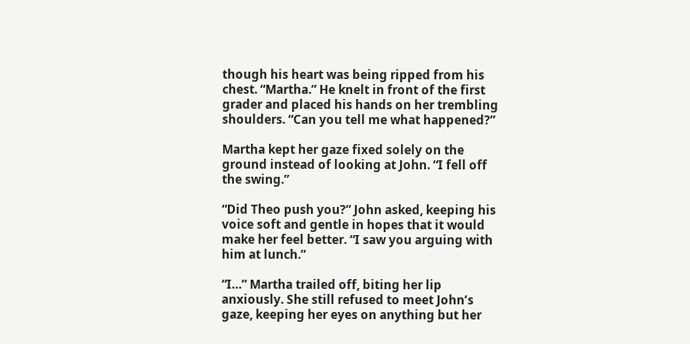though his heart was being ripped from his chest. “Martha.” He knelt in front of the first grader and placed his hands on her trembling shoulders. “Can you tell me what happened?”

Martha kept her gaze fixed solely on the ground instead of looking at John. “I fell off the swing.”

“Did Theo push you?” John asked, keeping his voice soft and gentle in hopes that it would make her feel better. “I saw you arguing with him at lunch.”

“I…” Martha trailed off, biting her lip anxiously. She still refused to meet John’s gaze, keeping her eyes on anything but her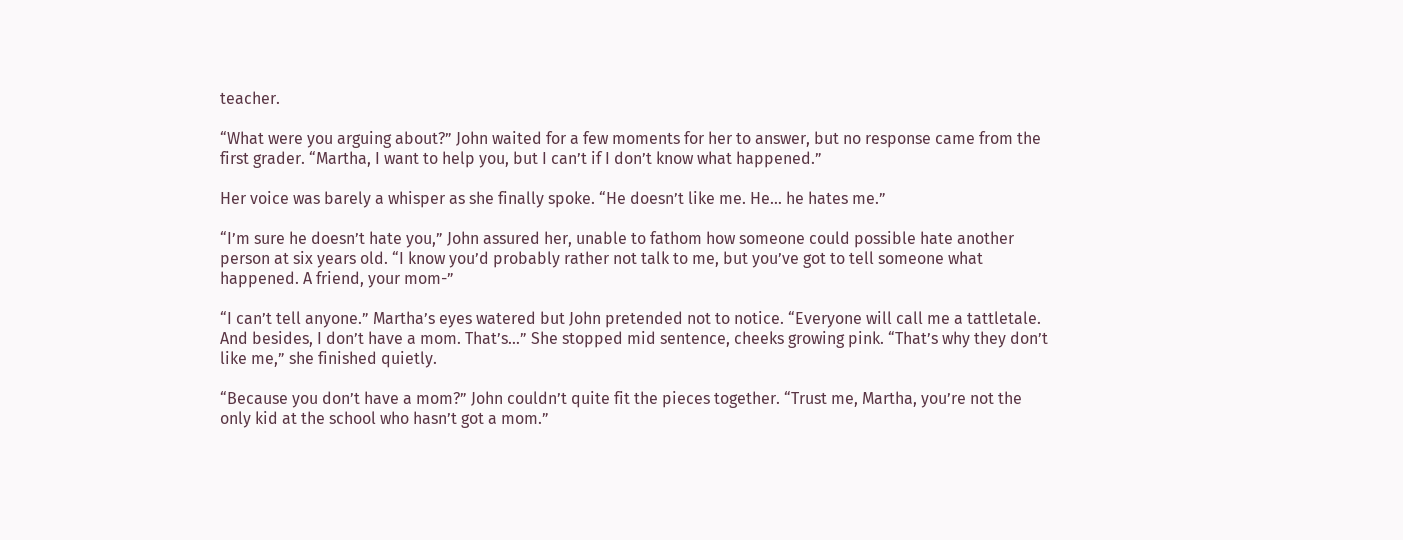teacher.

“What were you arguing about?” John waited for a few moments for her to answer, but no response came from the first grader. “Martha, I want to help you, but I can’t if I don’t know what happened.”

Her voice was barely a whisper as she finally spoke. “He doesn’t like me. He… he hates me.”

“I’m sure he doesn’t hate you,” John assured her, unable to fathom how someone could possible hate another person at six years old. “I know you’d probably rather not talk to me, but you’ve got to tell someone what happened. A friend, your mom-”

“I can’t tell anyone.” Martha’s eyes watered but John pretended not to notice. “Everyone will call me a tattletale. And besides, I don’t have a mom. That’s…” She stopped mid sentence, cheeks growing pink. “That’s why they don’t like me,” she finished quietly.

“Because you don’t have a mom?” John couldn’t quite fit the pieces together. “Trust me, Martha, you’re not the only kid at the school who hasn’t got a mom.”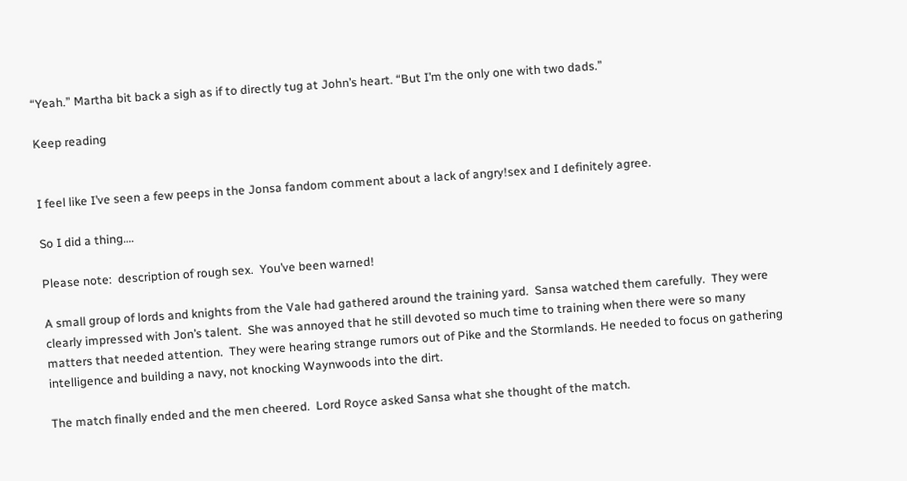“Yeah.” Martha bit back a sigh as if to directly tug at John’s heart. “But I’m the only one with two dads.”

Keep reading


I feel like I’ve seen a few peeps in the Jonsa fandom comment about a lack of angry!sex and I definitely agree.

So I did a thing….

Please note:  description of rough sex.  You’ve been warned!

A small group of lords and knights from the Vale had gathered around the training yard.  Sansa watched them carefully.  They were clearly impressed with Jon’s talent.  She was annoyed that he still devoted so much time to training when there were so many matters that needed attention.  They were hearing strange rumors out of Pike and the Stormlands. He needed to focus on gathering intelligence and building a navy, not knocking Waynwoods into the dirt.

The match finally ended and the men cheered.  Lord Royce asked Sansa what she thought of the match.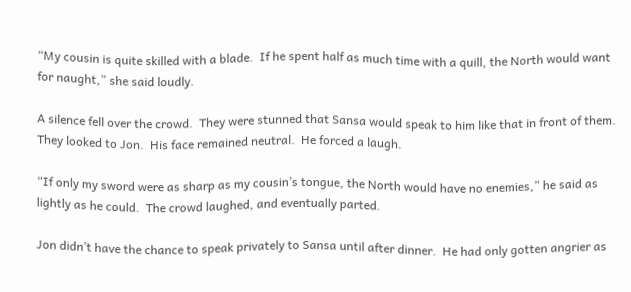“My cousin is quite skilled with a blade.  If he spent half as much time with a quill, the North would want for naught,” she said loudly.

A silence fell over the crowd.  They were stunned that Sansa would speak to him like that in front of them.  They looked to Jon.  His face remained neutral.  He forced a laugh.

“If only my sword were as sharp as my cousin’s tongue, the North would have no enemies,” he said as lightly as he could.  The crowd laughed, and eventually parted.

Jon didn’t have the chance to speak privately to Sansa until after dinner.  He had only gotten angrier as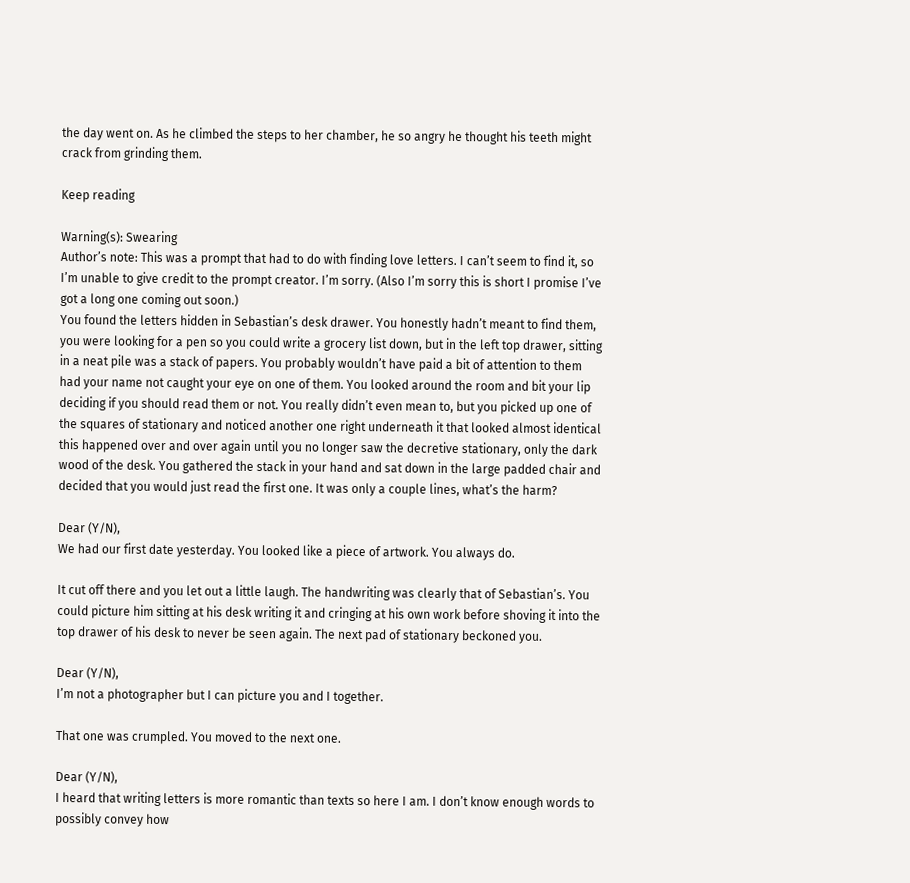the day went on. As he climbed the steps to her chamber, he so angry he thought his teeth might crack from grinding them.

Keep reading

Warning(s): Swearing
Author’s note: This was a prompt that had to do with finding love letters. I can’t seem to find it, so I’m unable to give credit to the prompt creator. I’m sorry. (Also I’m sorry this is short I promise I’ve got a long one coming out soon.)
You found the letters hidden in Sebastian’s desk drawer. You honestly hadn’t meant to find them, you were looking for a pen so you could write a grocery list down, but in the left top drawer, sitting in a neat pile was a stack of papers. You probably wouldn’t have paid a bit of attention to them had your name not caught your eye on one of them. You looked around the room and bit your lip deciding if you should read them or not. You really didn’t even mean to, but you picked up one of the squares of stationary and noticed another one right underneath it that looked almost identical this happened over and over again until you no longer saw the decretive stationary, only the dark wood of the desk. You gathered the stack in your hand and sat down in the large padded chair and decided that you would just read the first one. It was only a couple lines, what’s the harm?

Dear (Y/N),
We had our first date yesterday. You looked like a piece of artwork. You always do.

It cut off there and you let out a little laugh. The handwriting was clearly that of Sebastian’s. You could picture him sitting at his desk writing it and cringing at his own work before shoving it into the top drawer of his desk to never be seen again. The next pad of stationary beckoned you.

Dear (Y/N),
I’m not a photographer but I can picture you and I together.

That one was crumpled. You moved to the next one.

Dear (Y/N),
I heard that writing letters is more romantic than texts so here I am. I don’t know enough words to possibly convey how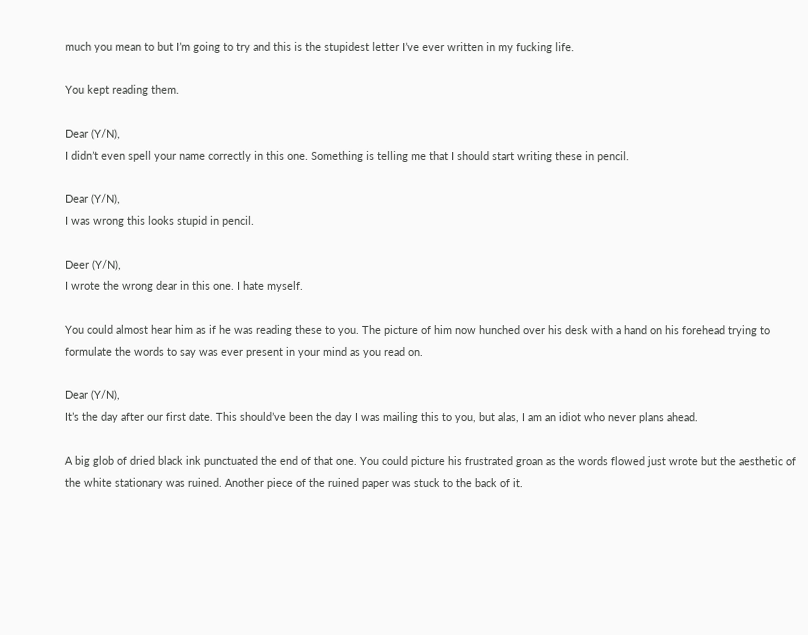much you mean to but I’m going to try and this is the stupidest letter I’ve ever written in my fucking life.

You kept reading them.

Dear (Y/N),
I didn’t even spell your name correctly in this one. Something is telling me that I should start writing these in pencil.

Dear (Y/N),
I was wrong this looks stupid in pencil.

Deer (Y/N),
I wrote the wrong dear in this one. I hate myself.

You could almost hear him as if he was reading these to you. The picture of him now hunched over his desk with a hand on his forehead trying to formulate the words to say was ever present in your mind as you read on.

Dear (Y/N),
It’s the day after our first date. This should’ve been the day I was mailing this to you, but alas, I am an idiot who never plans ahead.

A big glob of dried black ink punctuated the end of that one. You could picture his frustrated groan as the words flowed just wrote but the aesthetic of the white stationary was ruined. Another piece of the ruined paper was stuck to the back of it.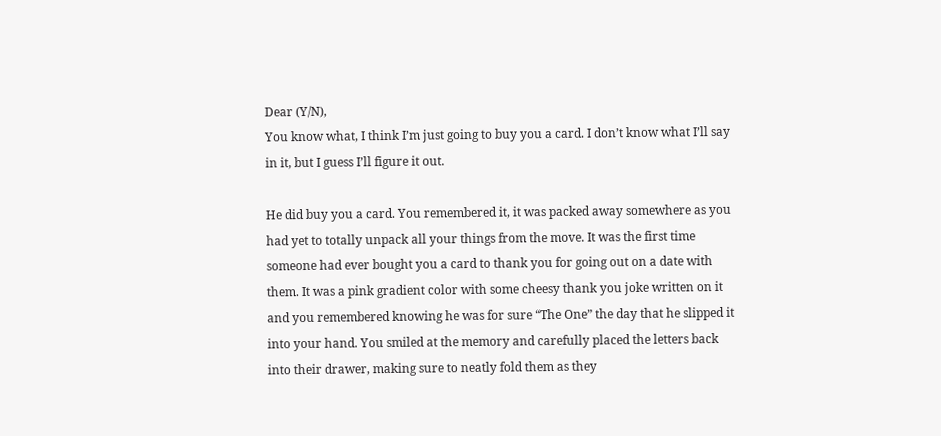Dear (Y/N),
You know what, I think I’m just going to buy you a card. I don’t know what I’ll say in it, but I guess I’ll figure it out.

He did buy you a card. You remembered it, it was packed away somewhere as you had yet to totally unpack all your things from the move. It was the first time someone had ever bought you a card to thank you for going out on a date with them. It was a pink gradient color with some cheesy thank you joke written on it and you remembered knowing he was for sure “The One” the day that he slipped it into your hand. You smiled at the memory and carefully placed the letters back into their drawer, making sure to neatly fold them as they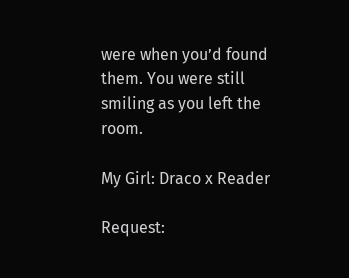were when you’d found them. You were still smiling as you left the room.

My Girl: Draco x Reader

Request: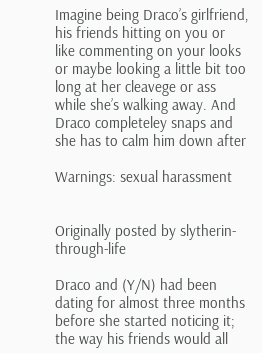Imagine being Draco’s girlfriend, his friends hitting on you or like commenting on your looks or maybe looking a little bit too long at her cleavege or ass while she’s walking away. And Draco completeley snaps and she has to calm him down after

Warnings: sexual harassment


Originally posted by slytherin-through-life

Draco and (Y/N) had been dating for almost three months before she started noticing it; the way his friends would all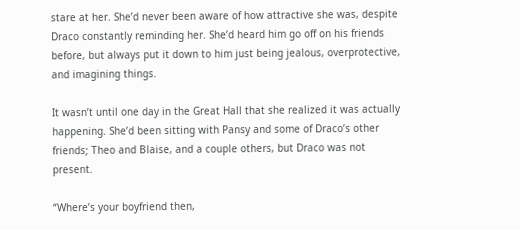stare at her. She’d never been aware of how attractive she was, despite Draco constantly reminding her. She’d heard him go off on his friends before, but always put it down to him just being jealous, overprotective, and imagining things.

It wasn’t until one day in the Great Hall that she realized it was actually happening. She’d been sitting with Pansy and some of Draco’s other friends; Theo and Blaise, and a couple others, but Draco was not present.

“Where’s your boyfriend then,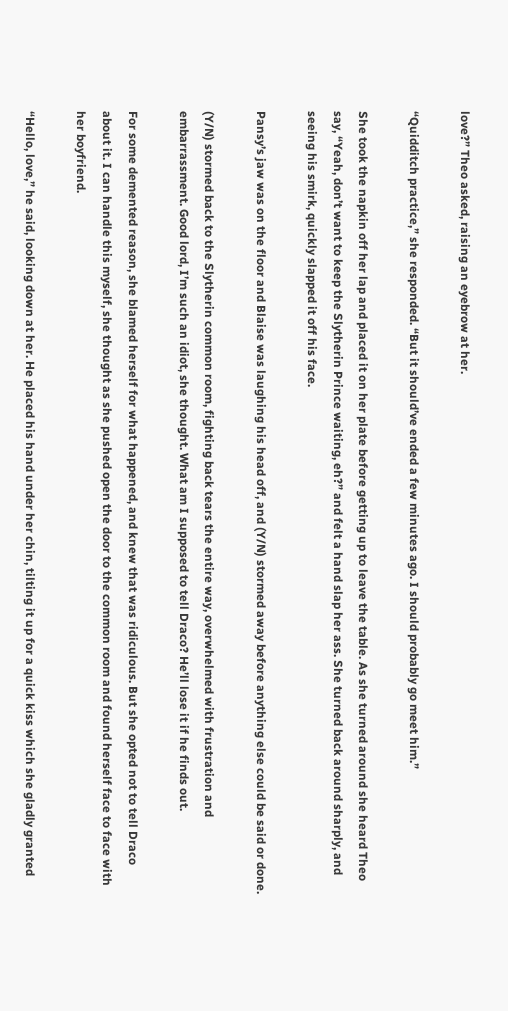love?” Theo asked, raising an eyebrow at her.

“Quidditch practice,” she responded. “But it should’ve ended a few minutes ago. I should probably go meet him.”

She took the napkin off her lap and placed it on her plate before getting up to leave the table. As she turned around she heard Theo say, “Yeah, don’t want to keep the Slytherin Prince waiting, eh?” and felt a hand slap her ass. She turned back around sharply, and seeing his smirk, quickly slapped it off his face.

Pansy’s jaw was on the floor and Blaise was laughing his head off, and (Y/N) stormed away before anything else could be said or done.

(Y/N) stormed back to the Slytherin common room, fighting back tears the entire way, overwhelmed with frustration and embarrassment. Good lord, I’m such an idiot, she thought. What am I supposed to tell Draco? He’ll lose it if he finds out.

For some demented reason, she blamed herself for what happened, and knew that was ridiculous. But she opted not to tell Draco about it. I can handle this myself, she thought as she pushed open the door to the common room and found herself face to face with her boyfriend.

“Hello, love,” he said, looking down at her. He placed his hand under her chin, tilting it up for a quick kiss which she gladly granted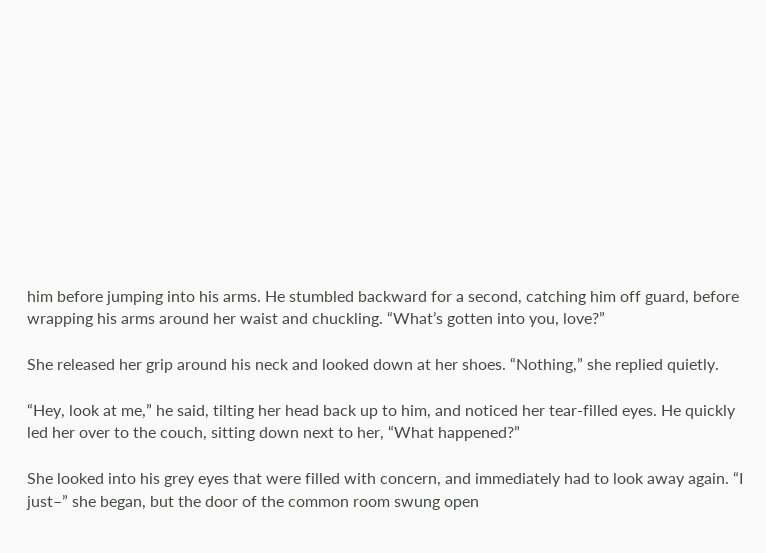him before jumping into his arms. He stumbled backward for a second, catching him off guard, before wrapping his arms around her waist and chuckling. “What’s gotten into you, love?”

She released her grip around his neck and looked down at her shoes. “Nothing,” she replied quietly.

“Hey, look at me,” he said, tilting her head back up to him, and noticed her tear-filled eyes. He quickly led her over to the couch, sitting down next to her, “What happened?”

She looked into his grey eyes that were filled with concern, and immediately had to look away again. “I just–” she began, but the door of the common room swung open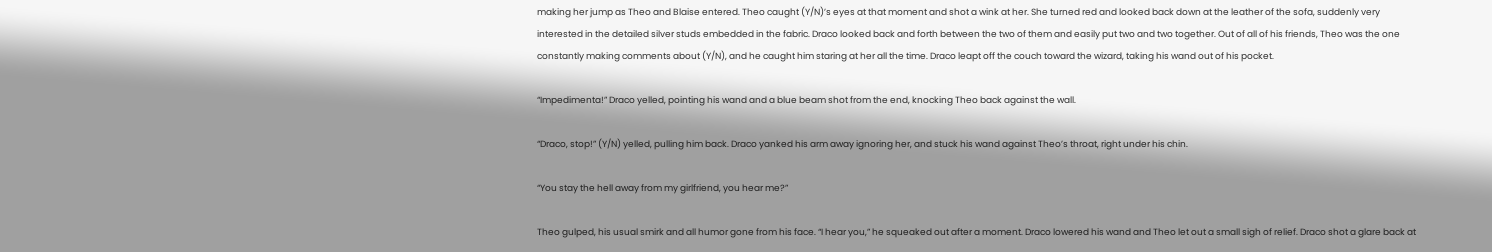making her jump as Theo and Blaise entered. Theo caught (Y/N)’s eyes at that moment and shot a wink at her. She turned red and looked back down at the leather of the sofa, suddenly very interested in the detailed silver studs embedded in the fabric. Draco looked back and forth between the two of them and easily put two and two together. Out of all of his friends, Theo was the one constantly making comments about (Y/N), and he caught him staring at her all the time. Draco leapt off the couch toward the wizard, taking his wand out of his pocket.

“Impedimenta!” Draco yelled, pointing his wand and a blue beam shot from the end, knocking Theo back against the wall.

“Draco, stop!” (Y/N) yelled, pulling him back. Draco yanked his arm away ignoring her, and stuck his wand against Theo’s throat, right under his chin.

“You stay the hell away from my girlfriend, you hear me?”

Theo gulped, his usual smirk and all humor gone from his face. “I hear you,” he squeaked out after a moment. Draco lowered his wand and Theo let out a small sigh of relief. Draco shot a glare back at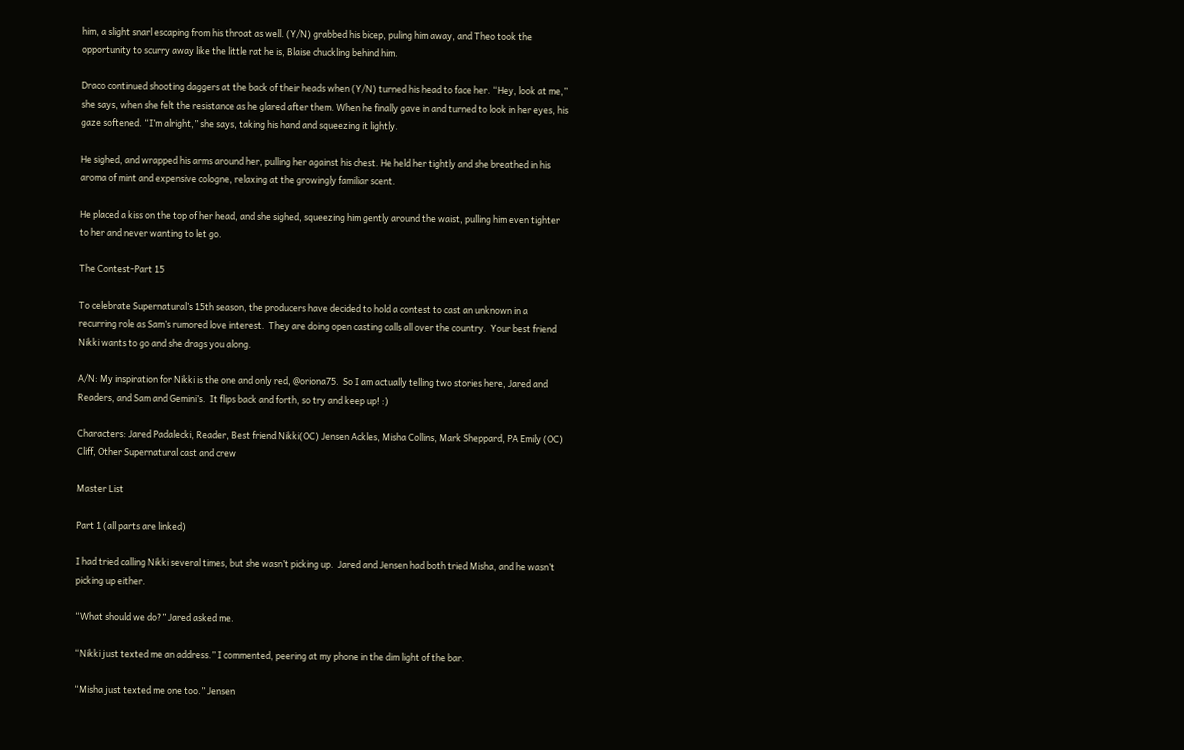him, a slight snarl escaping from his throat as well. (Y/N) grabbed his bicep, puling him away, and Theo took the opportunity to scurry away like the little rat he is, Blaise chuckling behind him.

Draco continued shooting daggers at the back of their heads when (Y/N) turned his head to face her. “Hey, look at me,” she says, when she felt the resistance as he glared after them. When he finally gave in and turned to look in her eyes, his gaze softened. “I’m alright,” she says, taking his hand and squeezing it lightly.

He sighed, and wrapped his arms around her, pulling her against his chest. He held her tightly and she breathed in his aroma of mint and expensive cologne, relaxing at the growingly familiar scent.

He placed a kiss on the top of her head, and she sighed, squeezing him gently around the waist, pulling him even tighter to her and never wanting to let go.

The Contest-Part 15

To celebrate Supernatural’s 15th season, the producers have decided to hold a contest to cast an unknown in a recurring role as Sam’s rumored love interest.  They are doing open casting calls all over the country.  Your best friend Nikki wants to go and she drags you along.

A/N: My inspiration for Nikki is the one and only red, @oriona75.  So I am actually telling two stories here, Jared and Readers, and Sam and Gemini’s.  It flips back and forth, so try and keep up! :)

Characters: Jared Padalecki, Reader, Best friend Nikki(OC) Jensen Ackles, Misha Collins, Mark Sheppard, PA Emily (OC) Cliff, Other Supernatural cast and crew

Master List

Part 1 (all parts are linked)

I had tried calling Nikki several times, but she wasn’t picking up.  Jared and Jensen had both tried Misha, and he wasn’t picking up either.

“What should we do?” Jared asked me.

“Nikki just texted me an address.” I commented, peering at my phone in the dim light of the bar.

“Misha just texted me one too.” Jensen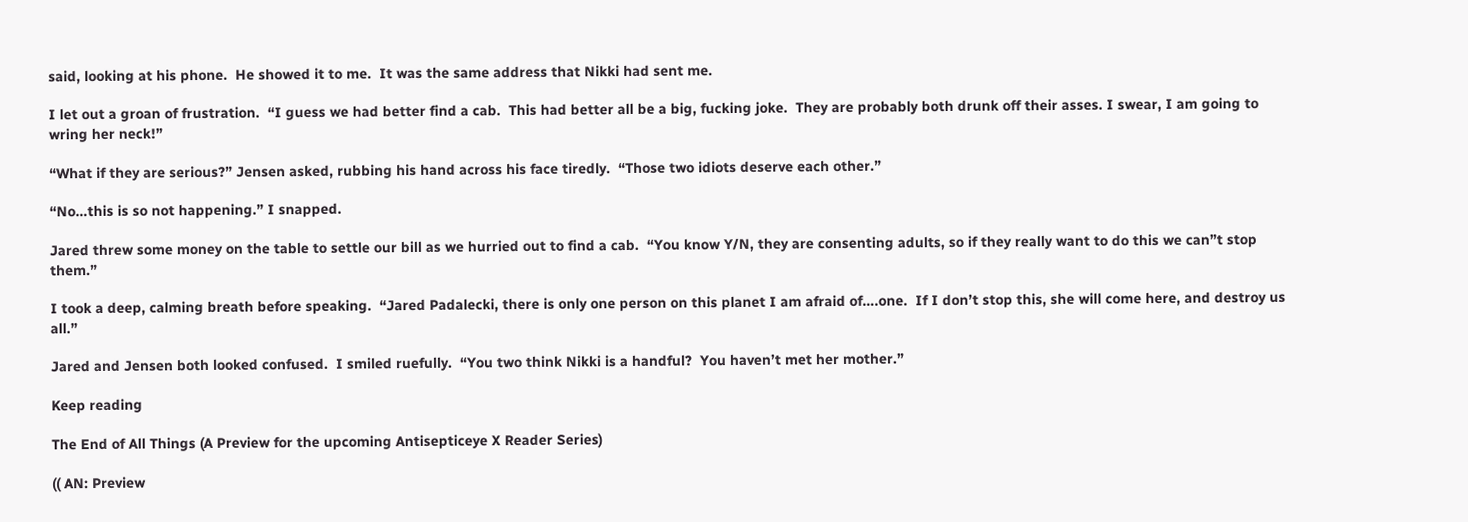said, looking at his phone.  He showed it to me.  It was the same address that Nikki had sent me.

I let out a groan of frustration.  “I guess we had better find a cab.  This had better all be a big, fucking joke.  They are probably both drunk off their asses. I swear, I am going to wring her neck!”

“What if they are serious?” Jensen asked, rubbing his hand across his face tiredly.  “Those two idiots deserve each other.”

“No…this is so not happening.” I snapped.

Jared threw some money on the table to settle our bill as we hurried out to find a cab.  “You know Y/N, they are consenting adults, so if they really want to do this we can”t stop them.”

I took a deep, calming breath before speaking.  “Jared Padalecki, there is only one person on this planet I am afraid of….one.  If I don’t stop this, she will come here, and destroy us all.”

Jared and Jensen both looked confused.  I smiled ruefully.  “You two think Nikki is a handful?  You haven’t met her mother.”

Keep reading

The End of All Things (A Preview for the upcoming Antisepticeye X Reader Series)

(( AN: Preview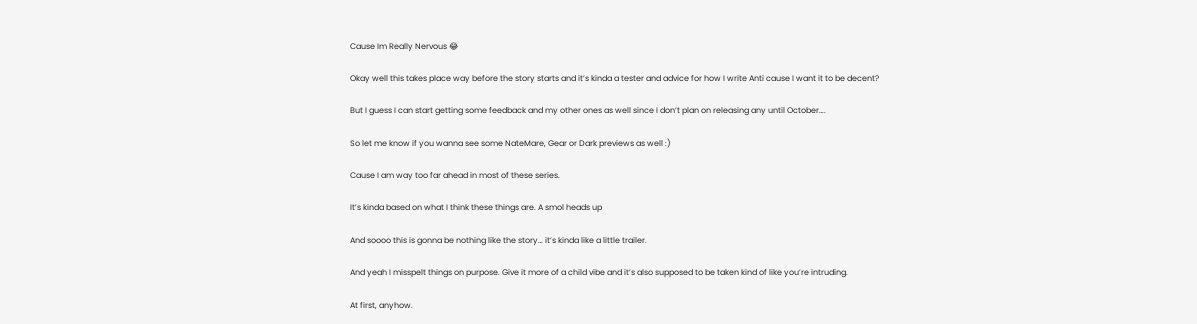Cause Im Really Nervous 😂

Okay well this takes place way before the story starts and it’s kinda a tester and advice for how I write Anti cause I want it to be decent?

But I guess I can start getting some feedback and my other ones as well since I don’t plan on releasing any until October….

So let me know if you wanna see some NateMare, Gear or Dark previews as well :)

Cause I am way too far ahead in most of these series.

It’s kinda based on what I think these things are. A smol heads up

And soooo this is gonna be nothing like the story… it’s kinda like a little trailer.

And yeah I misspelt things on purpose. Give it more of a child vibe and it’s also supposed to be taken kind of like you’re intruding.

At first, anyhow.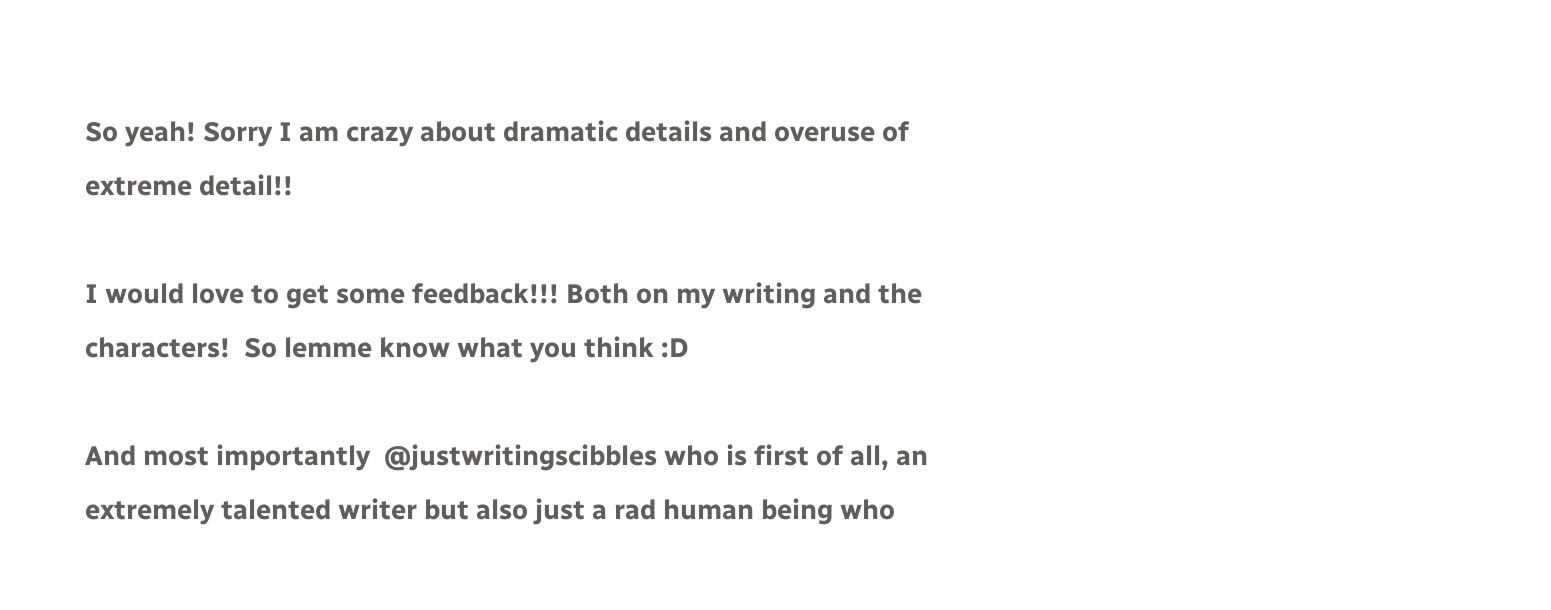So yeah! Sorry I am crazy about dramatic details and overuse of extreme detail!!

I would love to get some feedback!!! Both on my writing and the characters!  So lemme know what you think :D

And most importantly  @justwritingscibbles who is first of all, an extremely talented writer but also just a rad human being who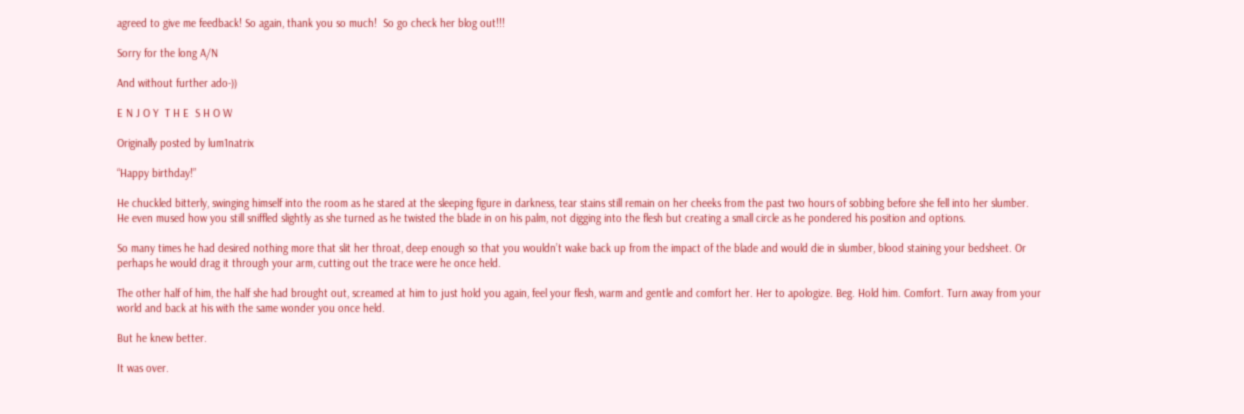agreed to give me feedback! So again, thank you so much!  So go check her blog out!!!

Sorry for the long A/N

And without further ado-))

E N J O Y  T H E  S H O W

Originally posted by lum1natrix

“Happy birthday!”

He chuckled bitterly, swinging himself into the room as he stared at the sleeping figure in darkness, tear stains still remain on her cheeks from the past two hours of sobbing before she fell into her slumber. He even mused how you still sniffled slightly as she turned as he twisted the blade in on his palm, not digging into the flesh but creating a small circle as he pondered his position and options.

So many times he had desired nothing more that slit her throat, deep enough so that you wouldn’t wake back up from the impact of the blade and would die in slumber, blood staining your bedsheet. Or perhaps he would drag it through your arm, cutting out the trace were he once held.

The other half of him, the half she had brought out, screamed at him to just hold you again, feel your flesh, warm and gentle and comfort her. Her to apologize. Beg. Hold him. Comfort. Turn away from your world and back at his with the same wonder you once held.

But he knew better.

It was over.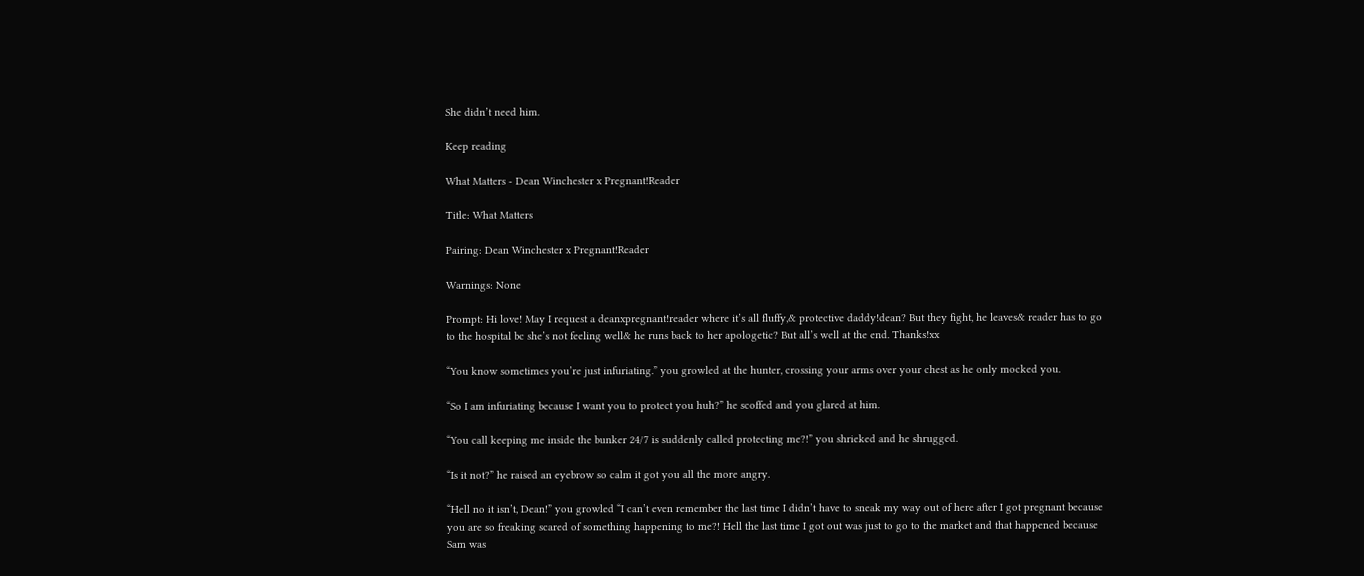She didn’t need him.

Keep reading

What Matters - Dean Winchester x Pregnant!Reader

Title: What Matters

Pairing: Dean Winchester x Pregnant!Reader

Warnings: None

Prompt: Hi love! May I request a deanxpregnant!reader where it’s all fluffy,& protective daddy!dean? But they fight, he leaves& reader has to go to the hospital bc she’s not feeling well& he runs back to her apologetic? But all’s well at the end. Thanks!xx

“You know sometimes you’re just infuriating.” you growled at the hunter, crossing your arms over your chest as he only mocked you.

“So I am infuriating because I want you to protect you huh?” he scoffed and you glared at him.

“You call keeping me inside the bunker 24/7 is suddenly called protecting me?!” you shrieked and he shrugged.

“Is it not?” he raised an eyebrow so calm it got you all the more angry.

“Hell no it isn’t, Dean!” you growled “I can’t even remember the last time I didn’t have to sneak my way out of here after I got pregnant because you are so freaking scared of something happening to me?! Hell the last time I got out was just to go to the market and that happened because Sam was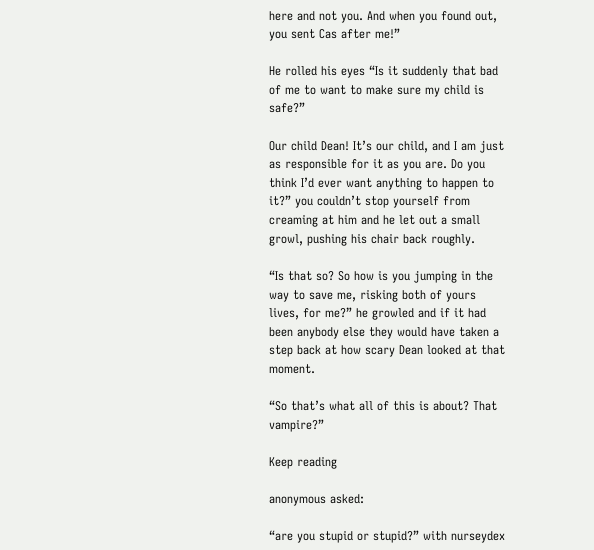here and not you. And when you found out, you sent Cas after me!”

He rolled his eyes “Is it suddenly that bad of me to want to make sure my child is safe?”

Our child Dean! It’s our child, and I am just as responsible for it as you are. Do you think I’d ever want anything to happen to it?” you couldn’t stop yourself from creaming at him and he let out a small growl, pushing his chair back roughly.

“Is that so? So how is you jumping in the way to save me, risking both of yours lives, for me?” he growled and if it had been anybody else they would have taken a step back at how scary Dean looked at that moment.

“So that’s what all of this is about? That vampire?”

Keep reading

anonymous asked:

“are you stupid or stupid?” with nurseydex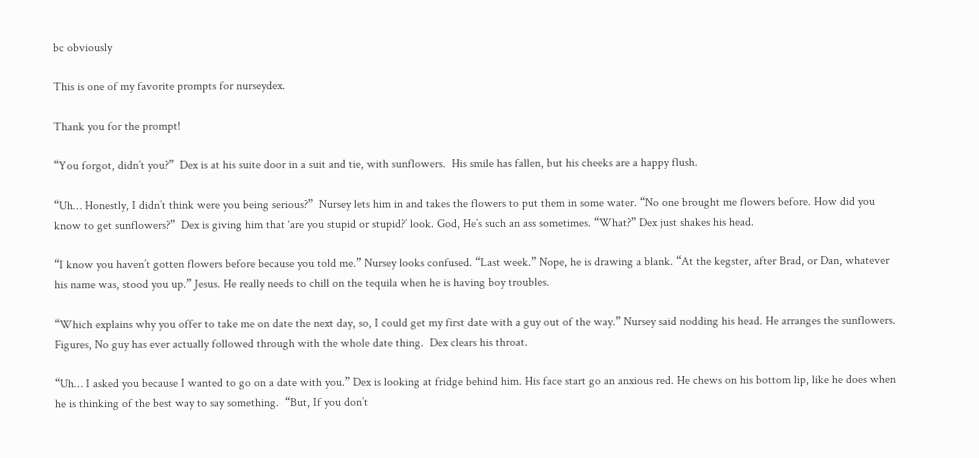bc obviously

This is one of my favorite prompts for nurseydex.

Thank you for the prompt!

“You forgot, didn’t you?”  Dex is at his suite door in a suit and tie, with sunflowers.  His smile has fallen, but his cheeks are a happy flush.

“Uh… Honestly, I didn’t think were you being serious?”  Nursey lets him in and takes the flowers to put them in some water. “No one brought me flowers before. How did you know to get sunflowers?”  Dex is giving him that ‘are you stupid or stupid?’ look. God, He’s such an ass sometimes. “What?” Dex just shakes his head.

“I know you haven’t gotten flowers before because you told me.” Nursey looks confused. “Last week.” Nope, he is drawing a blank. “At the kegster, after Brad, or Dan, whatever his name was, stood you up.” Jesus. He really needs to chill on the tequila when he is having boy troubles.

“Which explains why you offer to take me on date the next day, so, I could get my first date with a guy out of the way.” Nursey said nodding his head. He arranges the sunflowers. Figures, No guy has ever actually followed through with the whole date thing.  Dex clears his throat.

“Uh… I asked you because I wanted to go on a date with you.” Dex is looking at fridge behind him. His face start go an anxious red. He chews on his bottom lip, like he does when he is thinking of the best way to say something.  “But, If you don’t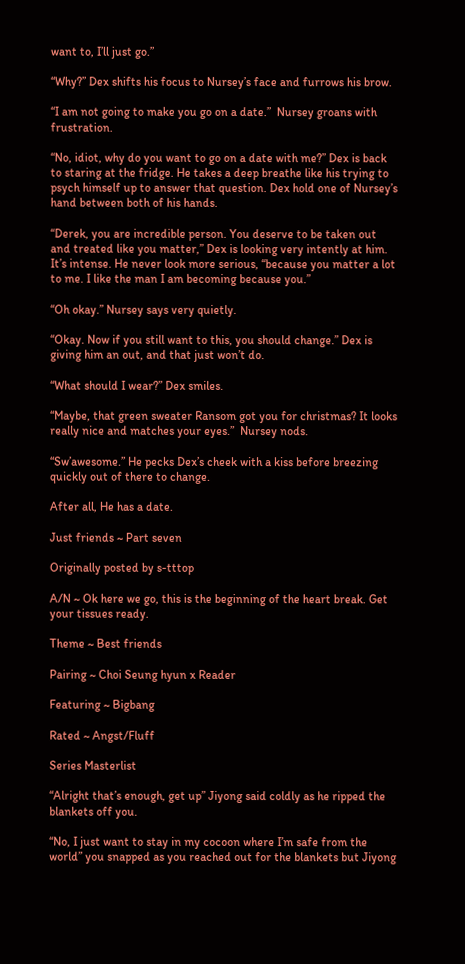want to, I’ll just go.”

“Why?” Dex shifts his focus to Nursey’s face and furrows his brow.

“I am not going to make you go on a date.”  Nursey groans with frustration.

“No, idiot, why do you want to go on a date with me?” Dex is back to staring at the fridge. He takes a deep breathe like his trying to psych himself up to answer that question. Dex hold one of Nursey’s hand between both of his hands.

“Derek, you are incredible person. You deserve to be taken out and treated like you matter,” Dex is looking very intently at him. It’s intense. He never look more serious, “because you matter a lot to me. I like the man I am becoming because you.”

“Oh okay.” Nursey says very quietly.

“Okay. Now if you still want to this, you should change.” Dex is giving him an out, and that just won’t do.

“What should I wear?” Dex smiles.

“Maybe, that green sweater Ransom got you for christmas? It looks really nice and matches your eyes.”  Nursey nods.

“Sw’awesome.” He pecks Dex’s cheek with a kiss before breezing quickly out of there to change.

After all, He has a date.

Just friends ~ Part seven

Originally posted by s-tttop

A/N ~ Ok here we go, this is the beginning of the heart break. Get your tissues ready.

Theme ~ Best friends

Pairing ~ Choi Seung hyun x Reader

Featuring ~ Bigbang

Rated ~ Angst/Fluff

Series Masterlist

“Alright that’s enough, get up” Jiyong said coldly as he ripped the blankets off you.

“No, I just want to stay in my cocoon where I’m safe from the world” you snapped as you reached out for the blankets but Jiyong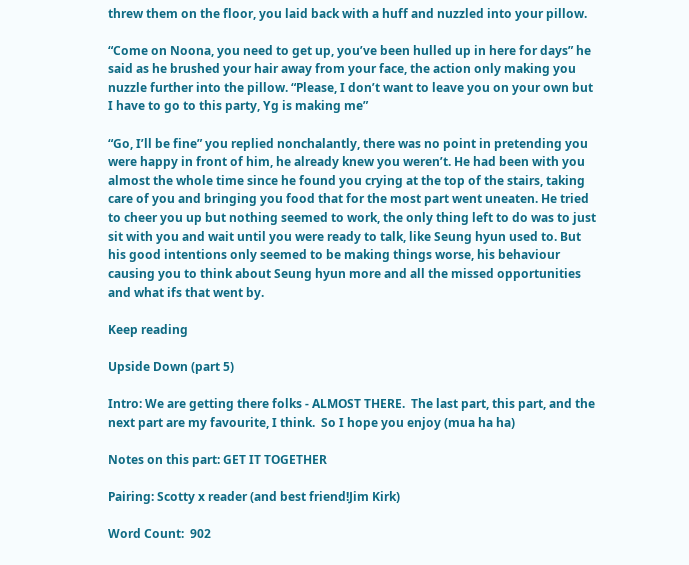threw them on the floor, you laid back with a huff and nuzzled into your pillow.

“Come on Noona, you need to get up, you’ve been hulled up in here for days” he said as he brushed your hair away from your face, the action only making you nuzzle further into the pillow. “Please, I don’t want to leave you on your own but I have to go to this party, Yg is making me”

“Go, I’ll be fine” you replied nonchalantly, there was no point in pretending you were happy in front of him, he already knew you weren’t. He had been with you almost the whole time since he found you crying at the top of the stairs, taking care of you and bringing you food that for the most part went uneaten. He tried to cheer you up but nothing seemed to work, the only thing left to do was to just sit with you and wait until you were ready to talk, like Seung hyun used to. But his good intentions only seemed to be making things worse, his behaviour causing you to think about Seung hyun more and all the missed opportunities and what ifs that went by.

Keep reading

Upside Down (part 5)

Intro: We are getting there folks - ALMOST THERE.  The last part, this part, and the next part are my favourite, I think.  So I hope you enjoy (mua ha ha)

Notes on this part: GET IT TOGETHER

Pairing: Scotty x reader (and best friend!Jim Kirk)

Word Count:  902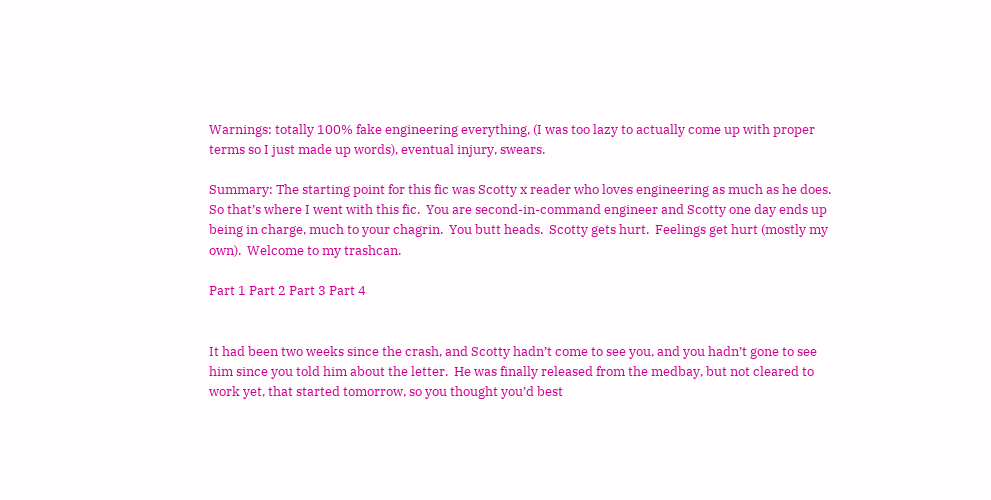Warnings: totally 100% fake engineering everything, (I was too lazy to actually come up with proper terms so I just made up words), eventual injury, swears.

Summary: The starting point for this fic was Scotty x reader who loves engineering as much as he does.  So that’s where I went with this fic.  You are second-in-command engineer and Scotty one day ends up being in charge, much to your chagrin.  You butt heads.  Scotty gets hurt.  Feelings get hurt (mostly my own).  Welcome to my trashcan.

Part 1 Part 2 Part 3 Part 4


It had been two weeks since the crash, and Scotty hadn’t come to see you, and you hadn’t gone to see him since you told him about the letter.  He was finally released from the medbay, but not cleared to work yet, that started tomorrow, so you thought you’d best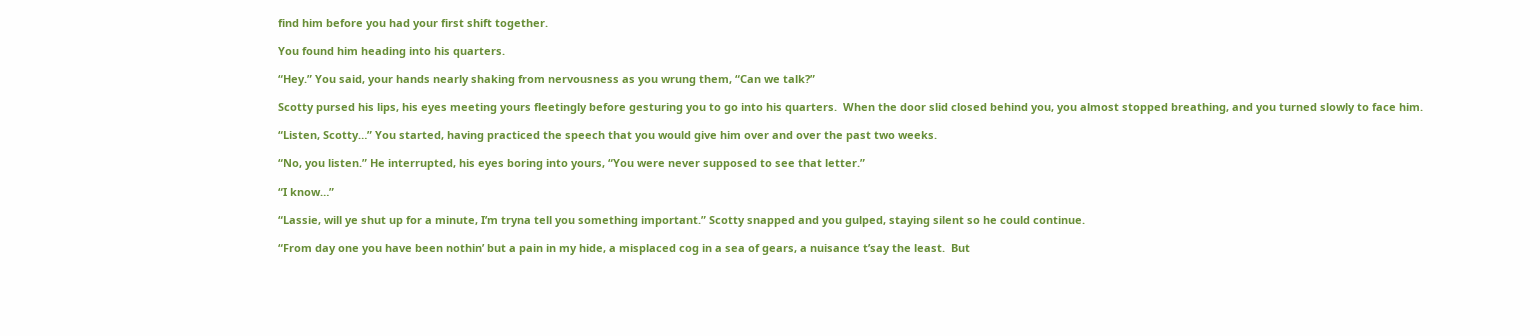find him before you had your first shift together.

You found him heading into his quarters.

“Hey.” You said, your hands nearly shaking from nervousness as you wrung them, “Can we talk?”

Scotty pursed his lips, his eyes meeting yours fleetingly before gesturing you to go into his quarters.  When the door slid closed behind you, you almost stopped breathing, and you turned slowly to face him.

“Listen, Scotty…” You started, having practiced the speech that you would give him over and over the past two weeks.

“No, you listen.” He interrupted, his eyes boring into yours, “You were never supposed to see that letter.”

“I know…”

“Lassie, will ye shut up for a minute, I’m tryna tell you something important.” Scotty snapped and you gulped, staying silent so he could continue.

“From day one you have been nothin’ but a pain in my hide, a misplaced cog in a sea of gears, a nuisance t’say the least.  But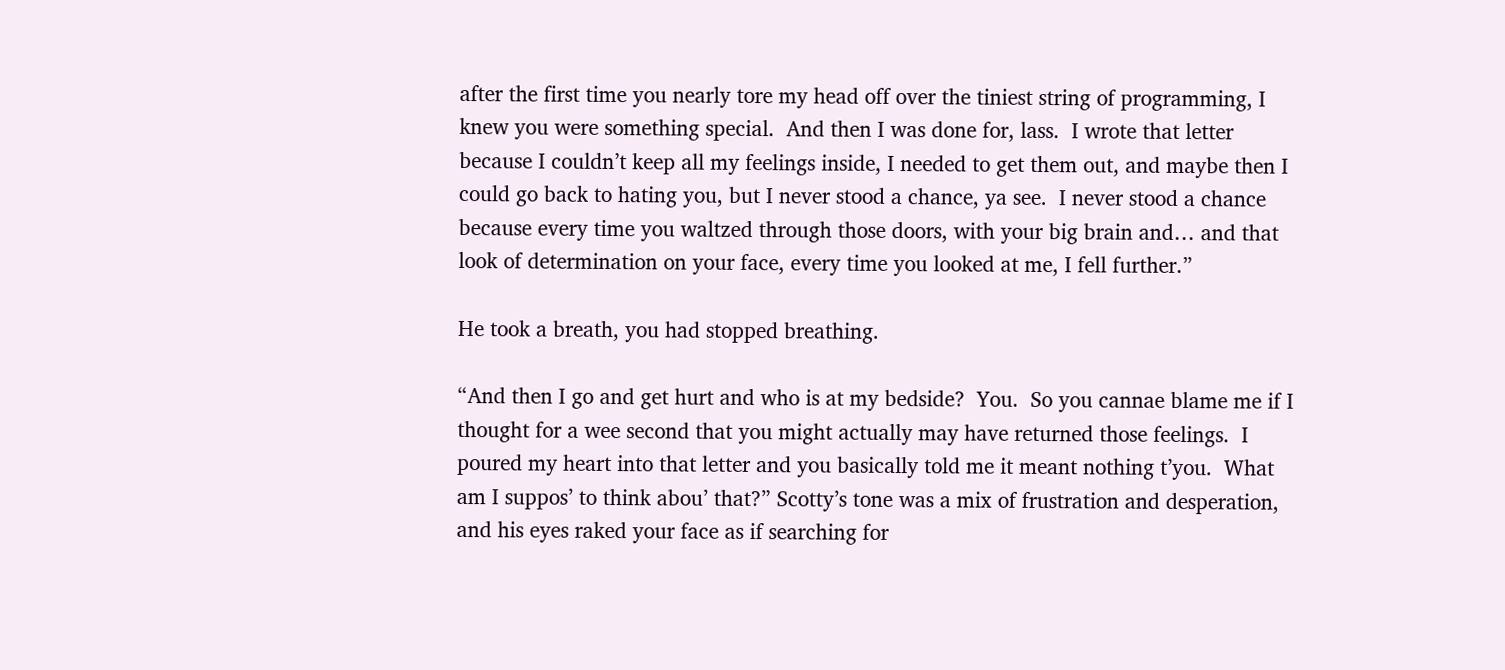after the first time you nearly tore my head off over the tiniest string of programming, I knew you were something special.  And then I was done for, lass.  I wrote that letter because I couldn’t keep all my feelings inside, I needed to get them out, and maybe then I could go back to hating you, but I never stood a chance, ya see.  I never stood a chance because every time you waltzed through those doors, with your big brain and… and that look of determination on your face, every time you looked at me, I fell further.”

He took a breath, you had stopped breathing.

“And then I go and get hurt and who is at my bedside?  You.  So you cannae blame me if I thought for a wee second that you might actually may have returned those feelings.  I poured my heart into that letter and you basically told me it meant nothing t’you.  What am I suppos’ to think abou’ that?” Scotty’s tone was a mix of frustration and desperation, and his eyes raked your face as if searching for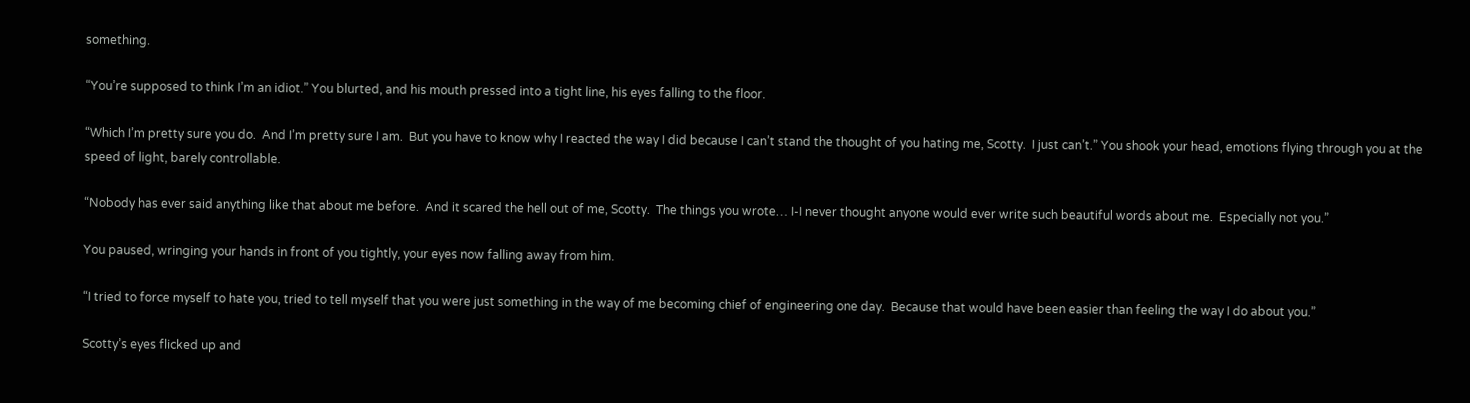something.

“You’re supposed to think I’m an idiot.” You blurted, and his mouth pressed into a tight line, his eyes falling to the floor.

“Which I’m pretty sure you do.  And I’m pretty sure I am.  But you have to know why I reacted the way I did because I can’t stand the thought of you hating me, Scotty.  I just can’t.” You shook your head, emotions flying through you at the speed of light, barely controllable.

“Nobody has ever said anything like that about me before.  And it scared the hell out of me, Scotty.  The things you wrote… I-I never thought anyone would ever write such beautiful words about me.  Especially not you.”

You paused, wringing your hands in front of you tightly, your eyes now falling away from him.

“I tried to force myself to hate you, tried to tell myself that you were just something in the way of me becoming chief of engineering one day.  Because that would have been easier than feeling the way I do about you.”

Scotty’s eyes flicked up and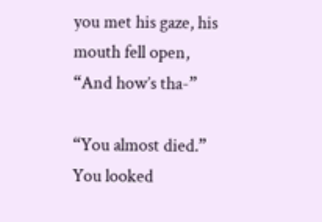you met his gaze, his mouth fell open, “And how’s tha-”

“You almost died.” You looked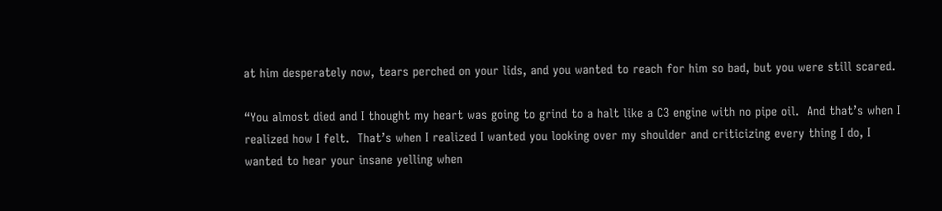at him desperately now, tears perched on your lids, and you wanted to reach for him so bad, but you were still scared.

“You almost died and I thought my heart was going to grind to a halt like a C3 engine with no pipe oil.  And that’s when I realized how I felt.  That’s when I realized I wanted you looking over my shoulder and criticizing every thing I do, I wanted to hear your insane yelling when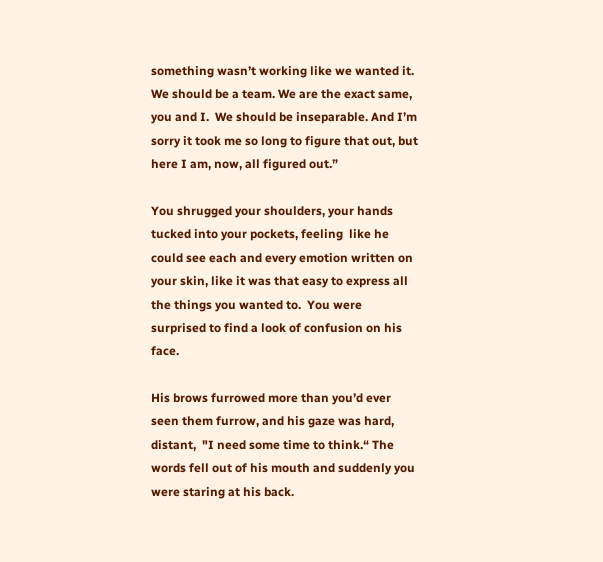something wasn’t working like we wanted it.  We should be a team. We are the exact same, you and I.  We should be inseparable. And I’m sorry it took me so long to figure that out, but here I am, now, all figured out.”

You shrugged your shoulders, your hands tucked into your pockets, feeling  like he could see each and every emotion written on your skin, like it was that easy to express all the things you wanted to.  You were surprised to find a look of confusion on his face.

His brows furrowed more than you’d ever seen them furrow, and his gaze was hard, distant,  "I need some time to think.“ The words fell out of his mouth and suddenly you were staring at his back.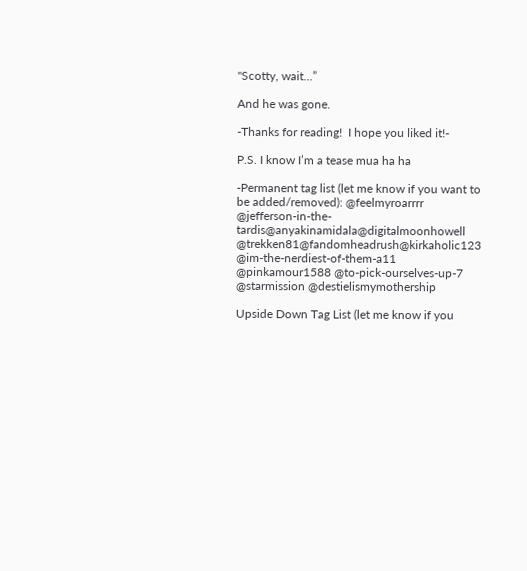"Scotty, wait…”

And he was gone.

-Thanks for reading!  I hope you liked it!-

P.S. I know I’m a tease mua ha ha

-Permanent tag list (let me know if you want to be added/removed): @feelmyroarrrr @jefferson-in-the-tardis@anyakinamidala@digitalmoonhowell @trekken81@fandomheadrush@kirkaholic123 @im-the-nerdiest-of-them-a11 @pinkamour1588 @to-pick-ourselves-up-7 @starmission @destielismymothership

Upside Down Tag List (let me know if you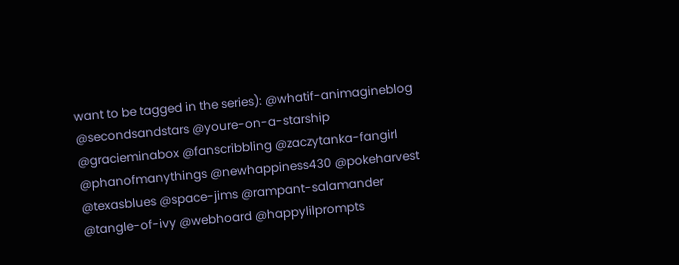want to be tagged in the series): @whatif-animagineblog @secondsandstars @youre-on-a-starship @gracieminabox @fanscribbling @zaczytanka-fangirl @phanofmanythings @newhappiness430 @pokeharvest @texasblues @space-jims @rampant-salamander @tangle-of-ivy @webhoard @happylilprompts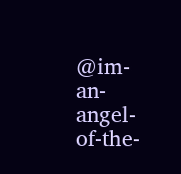@im-an-angel-of-the-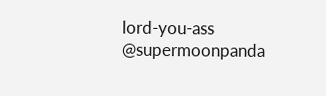lord-you-ass @supermoonpanda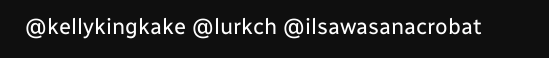@kellykingkake @lurkch @ilsawasanacrobat